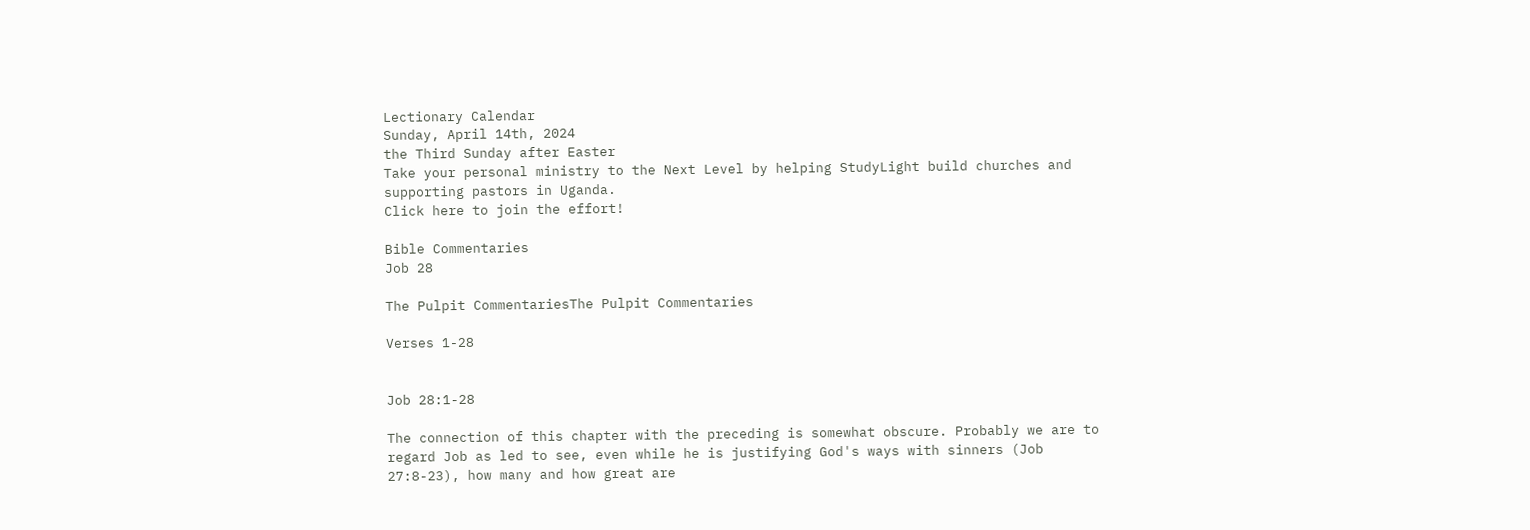Lectionary Calendar
Sunday, April 14th, 2024
the Third Sunday after Easter
Take your personal ministry to the Next Level by helping StudyLight build churches and supporting pastors in Uganda.
Click here to join the effort!

Bible Commentaries
Job 28

The Pulpit CommentariesThe Pulpit Commentaries

Verses 1-28


Job 28:1-28

The connection of this chapter with the preceding is somewhat obscure. Probably we are to regard Job as led to see, even while he is justifying God's ways with sinners (Job 27:8-23), how many and how great are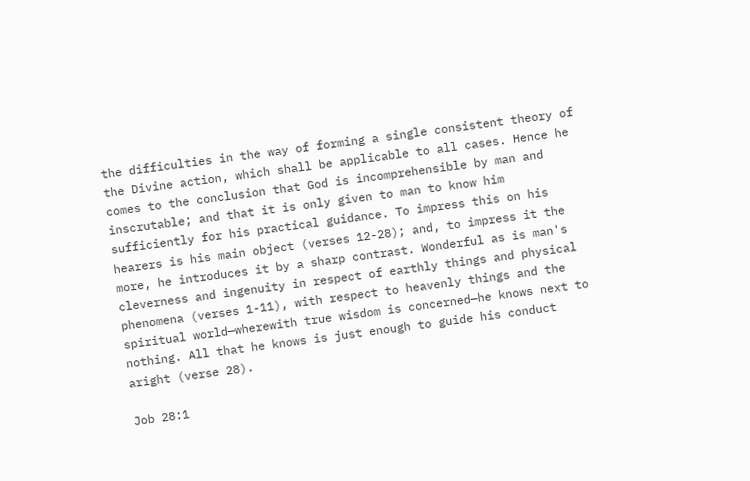the difficulties in the way of forming a single consistent theory of the Divine action, which shall be applicable to all cases. Hence he comes to the conclusion that God is incomprehensible by man and inscrutable; and that it is only given to man to know him sufficiently for his practical guidance. To impress this on his hearers is his main object (verses 12-28); and, to impress it the more, he introduces it by a sharp contrast. Wonderful as is man's cleverness and ingenuity in respect of earthly things and physical phenomena (verses 1-11), with respect to heavenly things and the spiritual world—wherewith true wisdom is concerned—he knows next to nothing. All that he knows is just enough to guide his conduct aright (verse 28).

Job 28:1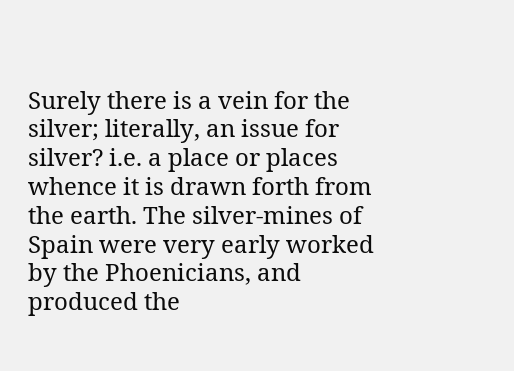Surely there is a vein for the silver; literally, an issue for silver? i.e. a place or places whence it is drawn forth from the earth. The silver-mines of Spain were very early worked by the Phoenicians, and produced the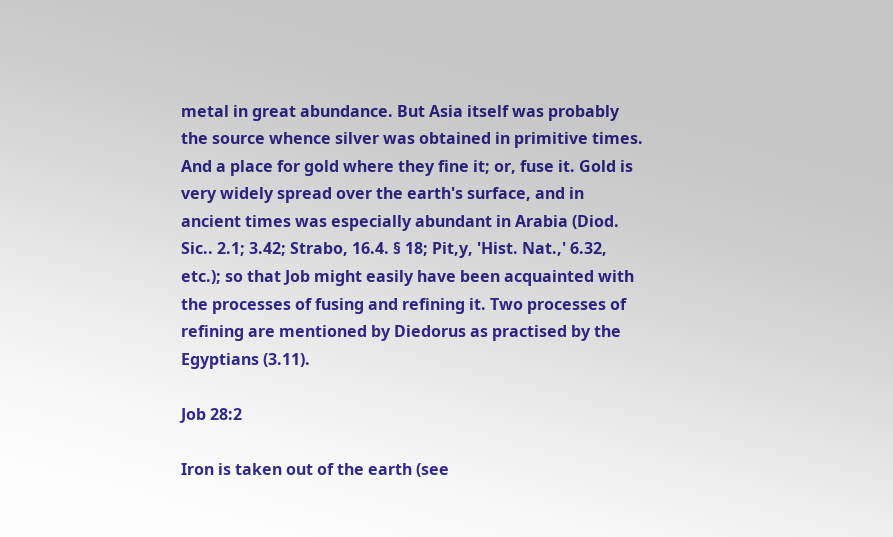metal in great abundance. But Asia itself was probably the source whence silver was obtained in primitive times. And a place for gold where they fine it; or, fuse it. Gold is very widely spread over the earth's surface, and in ancient times was especially abundant in Arabia (Diod. Sic.. 2.1; 3.42; Strabo, 16.4. § 18; Pit,y, 'Hist. Nat.,' 6.32, etc.); so that Job might easily have been acquainted with the processes of fusing and refining it. Two processes of refining are mentioned by Diedorus as practised by the Egyptians (3.11).

Job 28:2

Iron is taken out of the earth (see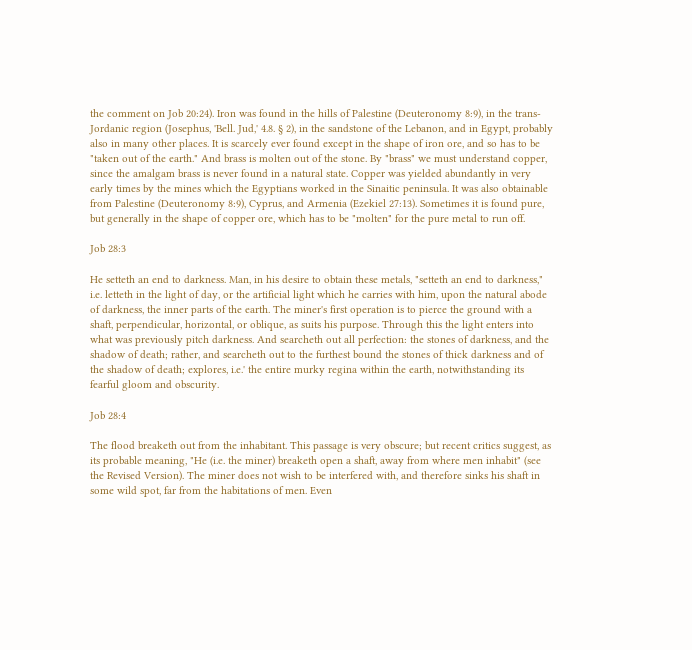the comment on Job 20:24). Iron was found in the hills of Palestine (Deuteronomy 8:9), in the trans-Jordanic region (Josephus, 'Bell. Jud,' 4.8. § 2), in the sandstone of the Lebanon, and in Egypt, probably also in many other places. It is scarcely ever found except in the shape of iron ore, and so has to be "taken out of the earth." And brass is molten out of the stone. By "brass" we must understand copper, since the amalgam brass is never found in a natural state. Copper was yielded abundantly in very early times by the mines which the Egyptians worked in the Sinaitic peninsula. It was also obtainable from Palestine (Deuteronomy 8:9), Cyprus, and Armenia (Ezekiel 27:13). Sometimes it is found pure, but generally in the shape of copper ore, which has to be "molten" for the pure metal to run off.

Job 28:3

He setteth an end to darkness. Man, in his desire to obtain these metals, "setteth an end to darkness," i.e. letteth in the light of day, or the artificial light which he carries with him, upon the natural abode of darkness, the inner parts of the earth. The miner's first operation is to pierce the ground with a shaft, perpendicular, horizontal, or oblique, as suits his purpose. Through this the light enters into what was previously pitch darkness. And searcheth out all perfection: the stones of darkness, and the shadow of death; rather, and searcheth out to the furthest bound the stones of thick darkness and of the shadow of death; explores, i.e.' the entire murky regina within the earth, notwithstanding its fearful gloom and obscurity.

Job 28:4

The flood breaketh out from the inhabitant. This passage is very obscure; but recent critics suggest, as its probable meaning, "He (i.e. the miner) breaketh open a shaft, away from where men inhabit" (see the Revised Version). The miner does not wish to be interfered with, and therefore sinks his shaft in some wild spot, far from the habitations of men. Even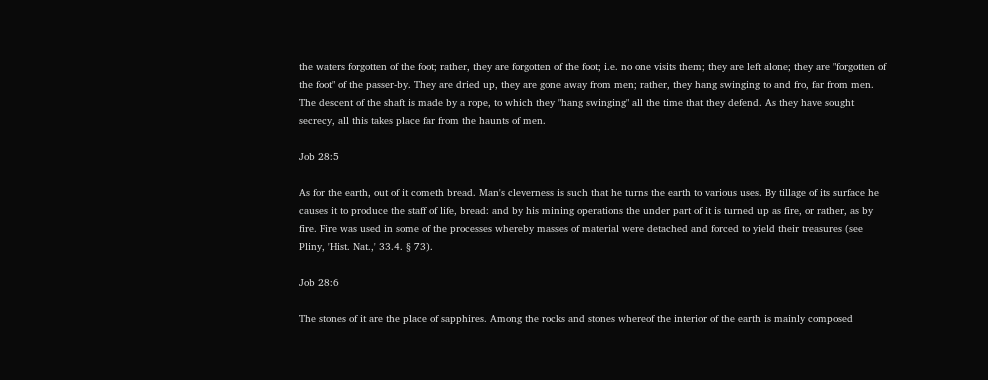the waters forgotten of the foot; rather, they are forgotten of the foot; i.e. no one visits them; they are left alone; they are "forgotten of the foot" of the passer-by. They are dried up, they are gone away from men; rather, they hang swinging to and fro, far from men. The descent of the shaft is made by a rope, to which they "hang swinging" all the time that they defend. As they have sought secrecy, all this takes place far from the haunts of men.

Job 28:5

As for the earth, out of it cometh bread. Man's cleverness is such that he turns the earth to various uses. By tillage of its surface he causes it to produce the staff of life, bread: and by his mining operations the under part of it is turned up as fire, or rather, as by fire. Fire was used in some of the processes whereby masses of material were detached and forced to yield their treasures (see Pliny, 'Hist. Nat.,' 33.4. § 73).

Job 28:6

The stones of it are the place of sapphires. Among the rocks and stones whereof the interior of the earth is mainly composed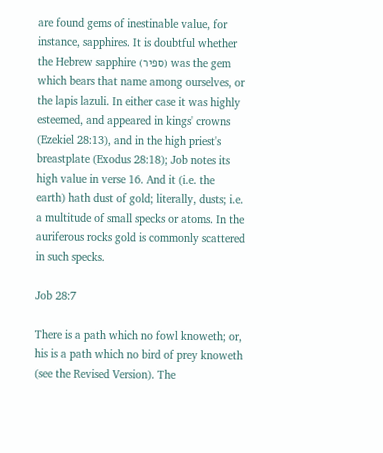are found gems of inestinable value, for instance, sapphires. It is doubtful whether the Hebrew sapphire (ספיר) was the gem which bears that name among ourselves, or the lapis lazuli. In either case it was highly esteemed, and appeared in kings' crowns (Ezekiel 28:13), and in the high priest's breastplate (Exodus 28:18); Job notes its high value in verse 16. And it (i.e. the earth) hath dust of gold; literally, dusts; i.e. a multitude of small specks or atoms. In the auriferous rocks gold is commonly scattered in such specks.

Job 28:7

There is a path which no fowl knoweth; or, his is a path which no bird of prey knoweth (see the Revised Version). The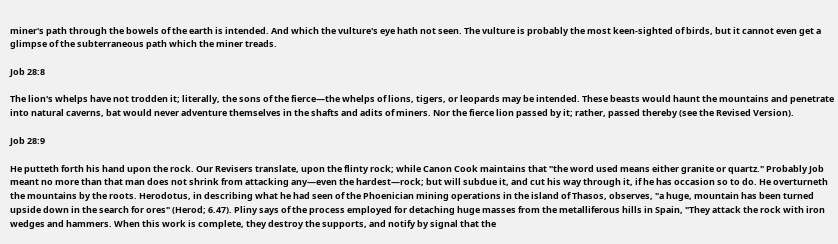miner's path through the bowels of the earth is intended. And which the vulture's eye hath not seen. The vulture is probably the most keen-sighted of birds, but it cannot even get a glimpse of the subterraneous path which the miner treads.

Job 28:8

The lion's whelps have not trodden it; literally, the sons of the fierce—the whelps of lions, tigers, or leopards may be intended. These beasts would haunt the mountains and penetrate into natural caverns, bat would never adventure themselves in the shafts and adits of miners. Nor the fierce lion passed by it; rather, passed thereby (see the Revised Version).

Job 28:9

He putteth forth his hand upon the rock. Our Revisers translate, upon the flinty rock; while Canon Cook maintains that "the word used means either granite or quartz." Probably Job meant no more than that man does not shrink from attacking any—even the hardest—rock; but will subdue it, and cut his way through it, if he has occasion so to do. He overturneth the mountains by the roots. Herodotus, in describing what he had seen of the Phoenician mining operations in the island of Thasos, observes, "a huge, mountain has been turned upside down in the search for ores" (Herod; 6.47). Pliny says of the process employed for detaching huge masses from the metalliferous hills in Spain, "They attack the rock with iron wedges and hammers. When this work is complete, they destroy the supports, and notify by signal that the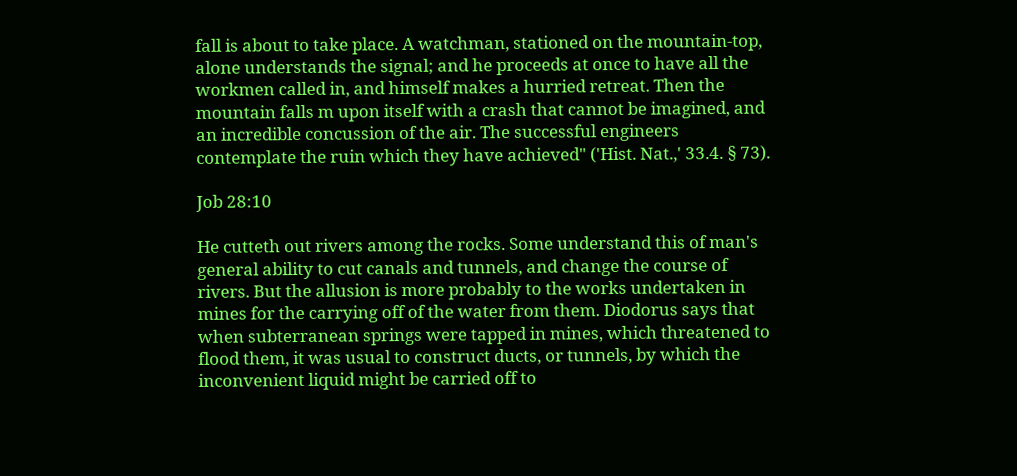fall is about to take place. A watchman, stationed on the mountain-top, alone understands the signal; and he proceeds at once to have all the workmen called in, and himself makes a hurried retreat. Then the mountain falls m upon itself with a crash that cannot be imagined, and an incredible concussion of the air. The successful engineers contemplate the ruin which they have achieved" ('Hist. Nat.,' 33.4. § 73).

Job 28:10

He cutteth out rivers among the rocks. Some understand this of man's general ability to cut canals and tunnels, and change the course of rivers. But the allusion is more probably to the works undertaken in mines for the carrying off of the water from them. Diodorus says that when subterranean springs were tapped in mines, which threatened to flood them, it was usual to construct ducts, or tunnels, by which the inconvenient liquid might be carried off to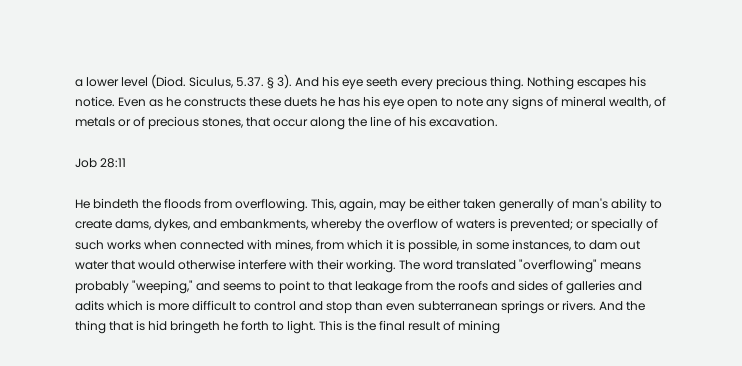a lower level (Diod. Siculus, 5.37. § 3). And his eye seeth every precious thing. Nothing escapes his notice. Even as he constructs these duets he has his eye open to note any signs of mineral wealth, of metals or of precious stones, that occur along the line of his excavation.

Job 28:11

He bindeth the floods from overflowing. This, again, may be either taken generally of man's ability to create dams, dykes, and embankments, whereby the overflow of waters is prevented; or specially of such works when connected with mines, from which it is possible, in some instances, to dam out water that would otherwise interfere with their working. The word translated "overflowing" means probably "weeping," and seems to point to that leakage from the roofs and sides of galleries and adits which is more difficult to control and stop than even subterranean springs or rivers. And the thing that is hid bringeth he forth to light. This is the final result of mining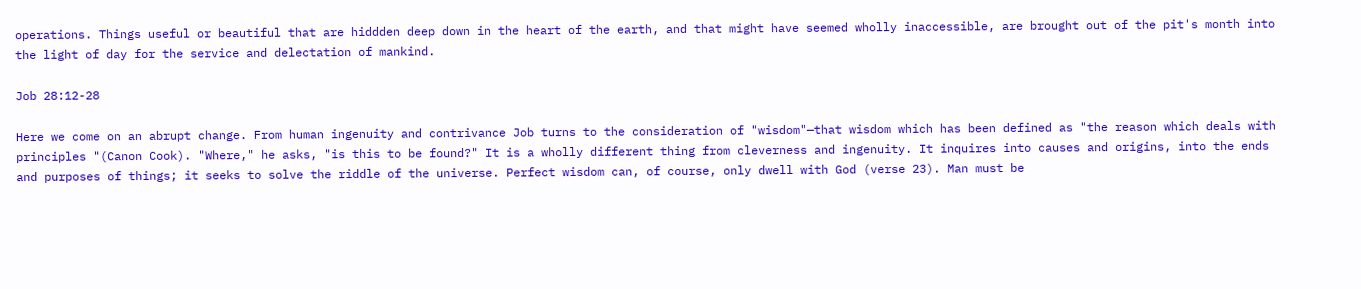operations. Things useful or beautiful that are hiddden deep down in the heart of the earth, and that might have seemed wholly inaccessible, are brought out of the pit's month into the light of day for the service and delectation of mankind.

Job 28:12-28

Here we come on an abrupt change. From human ingenuity and contrivance Job turns to the consideration of "wisdom"—that wisdom which has been defined as "the reason which deals with principles "(Canon Cook). "Where," he asks, "is this to be found?" It is a wholly different thing from cleverness and ingenuity. It inquires into causes and origins, into the ends and purposes of things; it seeks to solve the riddle of the universe. Perfect wisdom can, of course, only dwell with God (verse 23). Man must be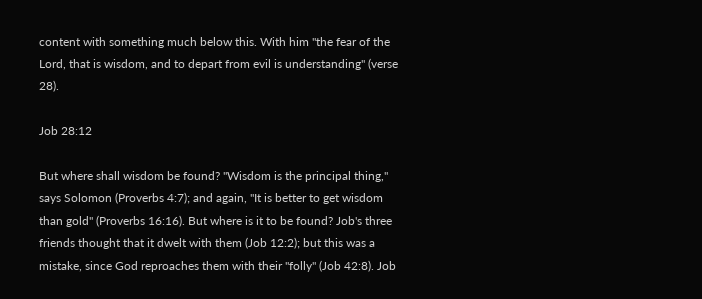content with something much below this. With him "the fear of the Lord, that is wisdom, and to depart from evil is understanding" (verse 28).

Job 28:12

But where shall wisdom be found? "Wisdom is the principal thing," says Solomon (Proverbs 4:7); and again, "It is better to get wisdom than gold" (Proverbs 16:16). But where is it to be found? Job's three friends thought that it dwelt with them (Job 12:2); but this was a mistake, since God reproaches them with their "folly" (Job 42:8). Job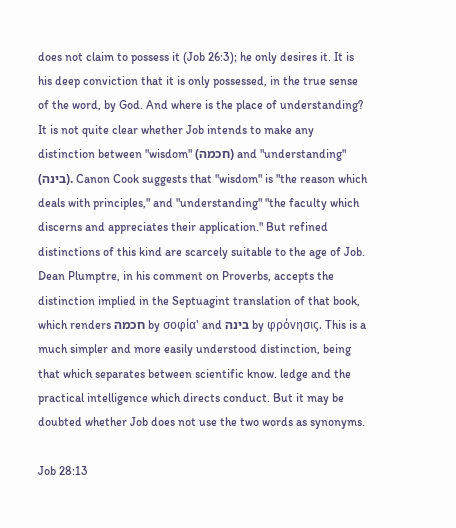does not claim to possess it (Job 26:3); he only desires it. It is his deep conviction that it is only possessed, in the true sense of the word, by God. And where is the place of understanding? It is not quite clear whether Job intends to make any distinction between "wisdom" (חכמה) and "understanding" (בינה). Canon Cook suggests that "wisdom" is "the reason which deals with principles," and "understanding" "the faculty which discerns and appreciates their application." But refined distinctions of this kind are scarcely suitable to the age of Job. Dean Plumptre, in his comment on Proverbs, accepts the distinction implied in the Septuagint translation of that book, which renders חכמה by σοφία' and בינה by φρόνησις. This is a much simpler and more easily understood distinction, being that which separates between scientific know. ledge and the practical intelligence which directs conduct. But it may be doubted whether Job does not use the two words as synonyms.

Job 28:13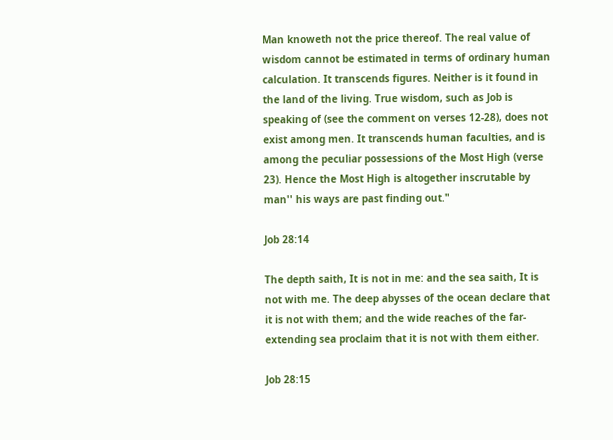Man knoweth not the price thereof. The real value of wisdom cannot be estimated in terms of ordinary human calculation. It transcends figures. Neither is it found in the land of the living. True wisdom, such as Job is speaking of (see the comment on verses 12-28), does not exist among men. It transcends human faculties, and is among the peculiar possessions of the Most High (verse 23). Hence the Most High is altogether inscrutable by man'' his ways are past finding out."

Job 28:14

The depth saith, It is not in me: and the sea saith, It is not with me. The deep abysses of the ocean declare that it is not with them; and the wide reaches of the far-extending sea proclaim that it is not with them either.

Job 28:15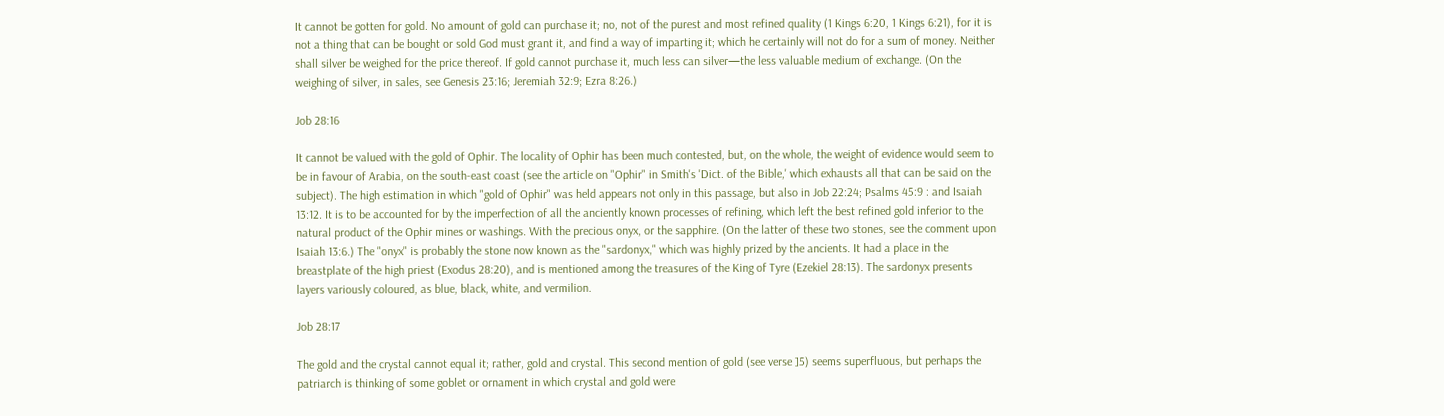It cannot be gotten for gold. No amount of gold can purchase it; no, not of the purest and most refined quality (1 Kings 6:20, 1 Kings 6:21), for it is not a thing that can be bought or sold God must grant it, and find a way of imparting it; which he certainly will not do for a sum of money. Neither shall silver be weighed for the price thereof. If gold cannot purchase it, much less can silver—the less valuable medium of exchange. (On the weighing of silver, in sales, see Genesis 23:16; Jeremiah 32:9; Ezra 8:26.)

Job 28:16

It cannot be valued with the gold of Ophir. The locality of Ophir has been much contested, but, on the whole, the weight of evidence would seem to be in favour of Arabia, on the south-east coast (see the article on "Ophir" in Smith's 'Dict. of the Bible,' which exhausts all that can be said on the subject). The high estimation in which "gold of Ophir" was held appears not only in this passage, but also in Job 22:24; Psalms 45:9 : and Isaiah 13:12. It is to be accounted for by the imperfection of all the anciently known processes of refining, which left the best refined gold inferior to the natural product of the Ophir mines or washings. With the precious onyx, or the sapphire. (On the latter of these two stones, see the comment upon Isaiah 13:6.) The "onyx" is probably the stone now known as the "sardonyx," which was highly prized by the ancients. It had a place in the breastplate of the high priest (Exodus 28:20), and is mentioned among the treasures of the King of Tyre (Ezekiel 28:13). The sardonyx presents layers variously coloured, as blue, black, white, and vermilion.

Job 28:17

The gold and the crystal cannot equal it; rather, gold and crystal. This second mention of gold (see verse ]5) seems superfluous, but perhaps the patriarch is thinking of some goblet or ornament in which crystal and gold were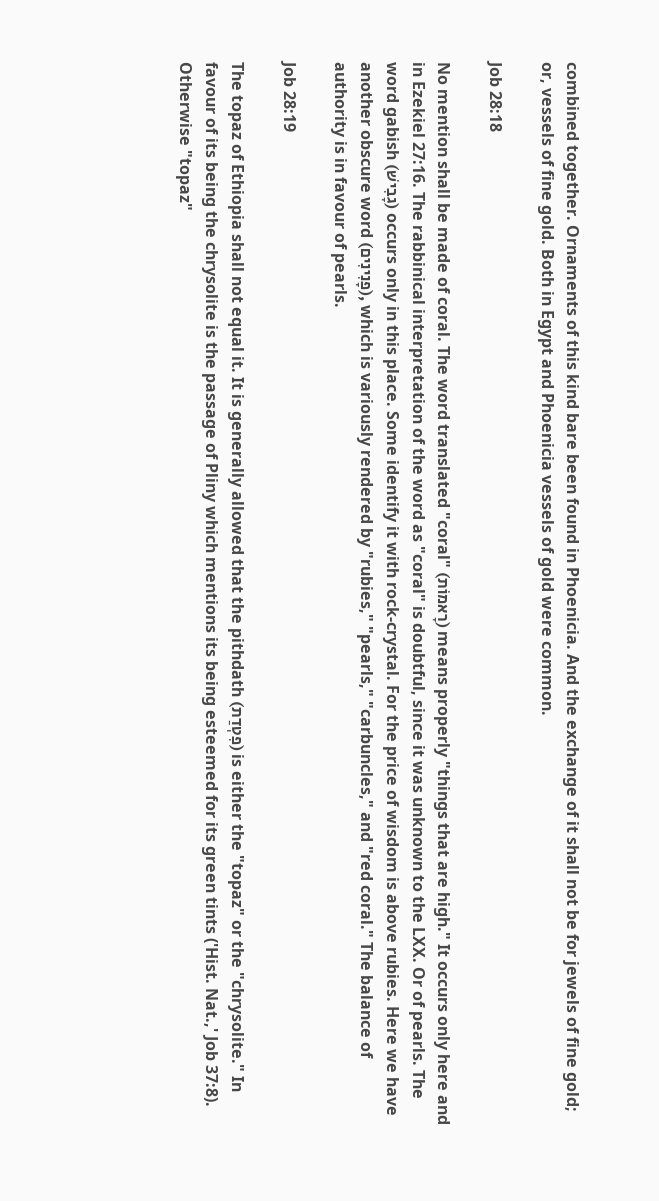combined together. Ornaments of this kind bare been found in Phoenicia. And the exchange of it shall not be for jewels of fine gold; or, vessels of fine gold. Both in Egypt and Phoenicia vessels of gold were common.

Job 28:18

No mention shall be made of coral. The word translated "coral" (רָאמוֹת) means properly "things that are high." It occurs only here and in Ezekiel 27:16. The rabbinical interpretation of the word as "coral" is doubtful, since it was unknown to the LXX. Or of pearls. The word gabish (גָבִישׁ) occurs only in this place. Some identify it with rock-crystal. For the price of wisdom is above rubies. Here we have another obscure word (פָנִינִים), which is variously rendered by "rubies," "pearls," "carbuncles," and "red coral." The balance of authority is in favour of pearls.

Job 28:19

The topaz of Ethiopia shall not equal it. It is generally allowed that the pithdath (פִטְדַת) is either the "topaz" or the "chrysolite." In favour of its being the chrysolite is the passage of Pliny which mentions its being esteemed for its green tints ('Hist. Nat.,' Job 37:8). Otherwise "topaz"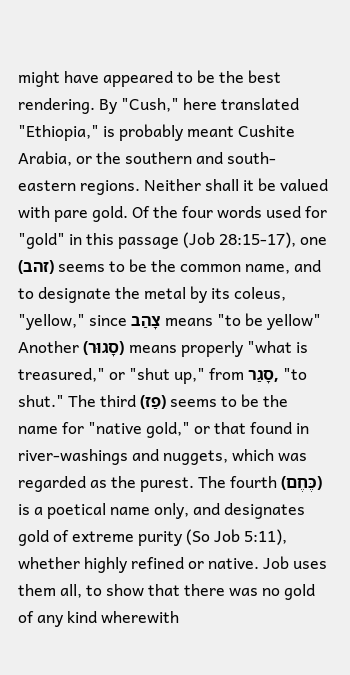might have appeared to be the best rendering. By "Cush," here translated "Ethiopia," is probably meant Cushite Arabia, or the southern and south-eastern regions. Neither shall it be valued with pare gold. Of the four words used for "gold" in this passage (Job 28:15-17), one (זהב) seems to be the common name, and to designate the metal by its coleus, "yellow," since צָהַב means "to be yellow" Another (סָגוּר) means properly "what is treasured," or "shut up," from סָגַר, "to shut." The third (פַז) seems to be the name for "native gold," or that found in river-washings and nuggets, which was regarded as the purest. The fourth (כֶּחֶם) is a poetical name only, and designates gold of extreme purity (So Job 5:11), whether highly refined or native. Job uses them all, to show that there was no gold of any kind wherewith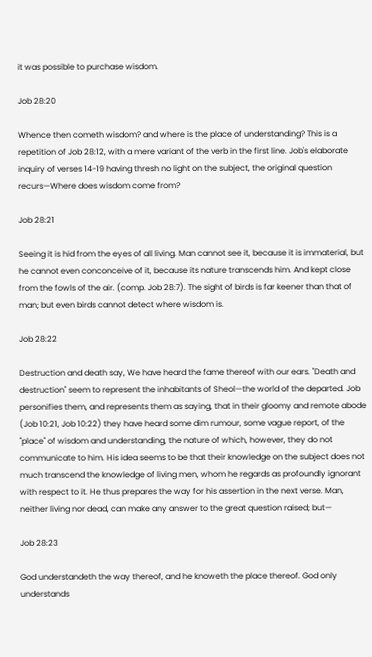it was possible to purchase wisdom.

Job 28:20

Whence then cometh wisdom? and where is the place of understanding? This is a repetition of Job 28:12, with a mere variant of the verb in the first line. Job's elaborate inquiry of verses 14-19 having thresh no light on the subject, the original question recurs—Where does wisdom come from?

Job 28:21

Seeing it is hid from the eyes of all living. Man cannot see it, because it is immaterial, but he cannot even conconceive of it, because its nature transcends him. And kept close from the fowls of the air. (comp. Job 28:7). The sight of birds is far keener than that of man; but even birds cannot detect where wisdom is.

Job 28:22

Destruction and death say, We have heard the fame thereof with our ears. "Death and destruction" seem to represent the inhabitants of Sheol—the world of the departed. Job personifies them, and represents them as saying, that in their gloomy and remote abode (Job 10:21, Job 10:22) they have heard some dim rumour, some vague report, of the "place" of wisdom and understanding, the nature of which, however, they do not communicate to him. His idea seems to be that their knowledge on the subject does not much transcend the knowledge of living men, whom he regards as profoundly ignorant with respect to it. He thus prepares the way for his assertion in the next verse. Man, neither living nor dead, can make any answer to the great question raised; but—

Job 28:23

God understandeth the way thereof, and he knoweth the place thereof. God only understands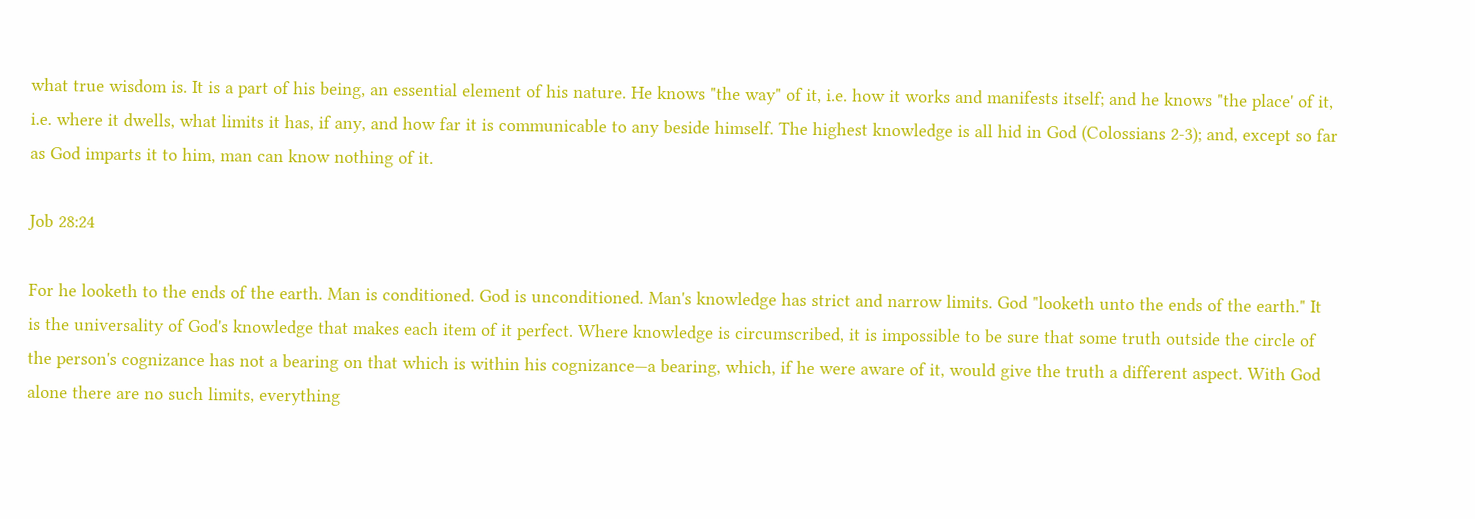what true wisdom is. It is a part of his being, an essential element of his nature. He knows "the way" of it, i.e. how it works and manifests itself; and he knows "the place' of it, i.e. where it dwells, what limits it has, if any, and how far it is communicable to any beside himself. The highest knowledge is all hid in God (Colossians 2-3); and, except so far as God imparts it to him, man can know nothing of it.

Job 28:24

For he looketh to the ends of the earth. Man is conditioned. God is unconditioned. Man's knowledge has strict and narrow limits. God "looketh unto the ends of the earth." It is the universality of God's knowledge that makes each item of it perfect. Where knowledge is circumscribed, it is impossible to be sure that some truth outside the circle of the person's cognizance has not a bearing on that which is within his cognizance—a bearing, which, if he were aware of it, would give the truth a different aspect. With God alone there are no such limits, everything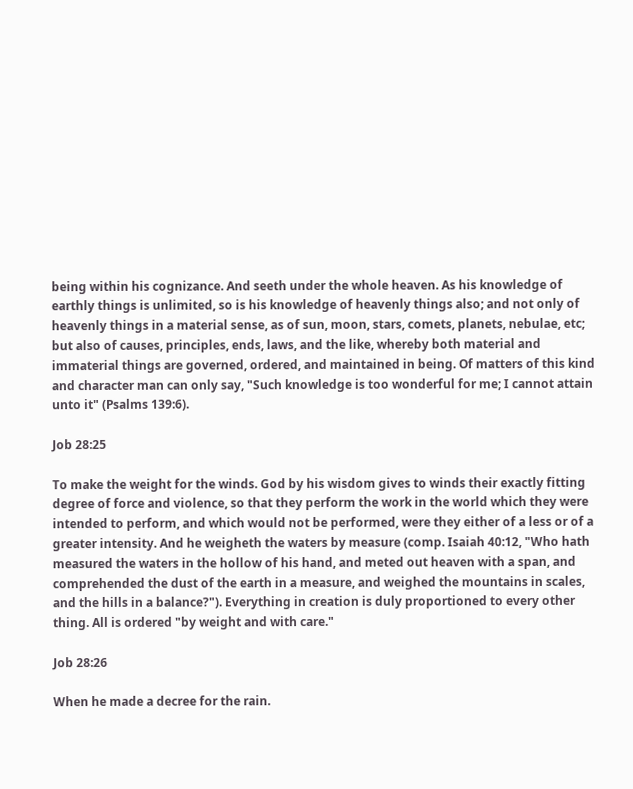being within his cognizance. And seeth under the whole heaven. As his knowledge of earthly things is unlimited, so is his knowledge of heavenly things also; and not only of heavenly things in a material sense, as of sun, moon, stars, comets, planets, nebulae, etc; but also of causes, principles, ends, laws, and the like, whereby both material and immaterial things are governed, ordered, and maintained in being. Of matters of this kind and character man can only say, "Such knowledge is too wonderful for me; I cannot attain unto it" (Psalms 139:6).

Job 28:25

To make the weight for the winds. God by his wisdom gives to winds their exactly fitting degree of force and violence, so that they perform the work in the world which they were intended to perform, and which would not be performed, were they either of a less or of a greater intensity. And he weigheth the waters by measure (comp. Isaiah 40:12, "Who hath measured the waters in the hollow of his hand, and meted out heaven with a span, and comprehended the dust of the earth in a measure, and weighed the mountains in scales, and the hills in a balance?"). Everything in creation is duly proportioned to every other thing. All is ordered "by weight and with care."

Job 28:26

When he made a decree for the rain.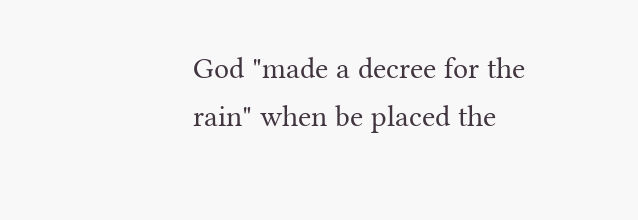God "made a decree for the rain" when be placed the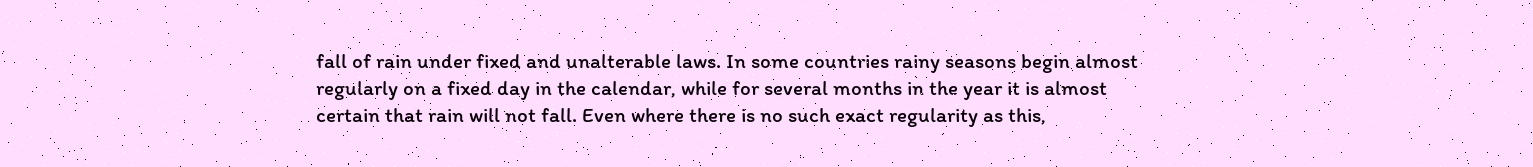fall of rain under fixed and unalterable laws. In some countries rainy seasons begin almost regularly on a fixed day in the calendar, while for several months in the year it is almost certain that rain will not fall. Even where there is no such exact regularity as this,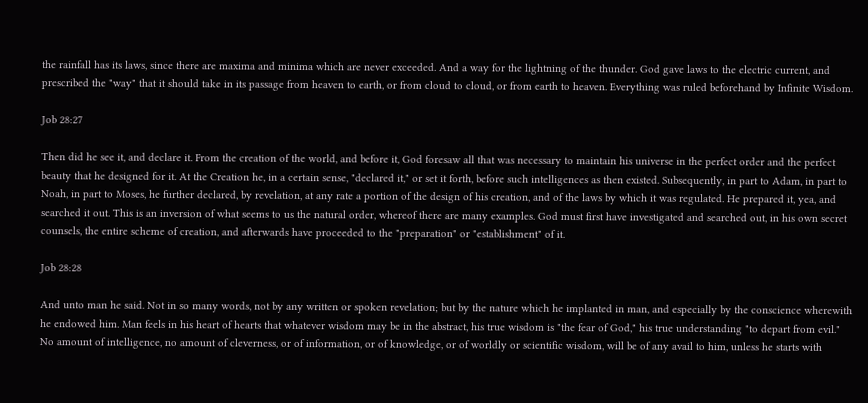the rainfall has its laws, since there are maxima and minima which are never exceeded. And a way for the lightning of the thunder. God gave laws to the electric current, and prescribed the "way" that it should take in its passage from heaven to earth, or from cloud to cloud, or from earth to heaven. Everything was ruled beforehand by Infinite Wisdom.

Job 28:27

Then did he see it, and declare it. From the creation of the world, and before it, God foresaw all that was necessary to maintain his universe in the perfect order and the perfect beauty that he designed for it. At the Creation he, in a certain sense, "declared it," or set it forth, before such intelligences as then existed. Subsequently, in part to Adam, in part to Noah, in part to Moses, he further declared, by revelation, at any rate a portion of the design of his creation, and of the laws by which it was regulated. He prepared it, yea, and searched it out. This is an inversion of what seems to us the natural order, whereof there are many examples. God must first have investigated and searched out, in his own secret counsels, the entire scheme of creation, and afterwards have proceeded to the "preparation" or "establishment" of it.

Job 28:28

And unto man he said. Not in so many words, not by any written or spoken revelation; but by the nature which he implanted in man, and especially by the conscience wherewith he endowed him. Man feels in his heart of hearts that whatever wisdom may be in the abstract, his true wisdom is "the fear of God," his true understanding "to depart from evil." No amount of intelligence, no amount of cleverness, or of information, or of knowledge, or of worldly or scientific wisdom, will be of any avail to him, unless he starts with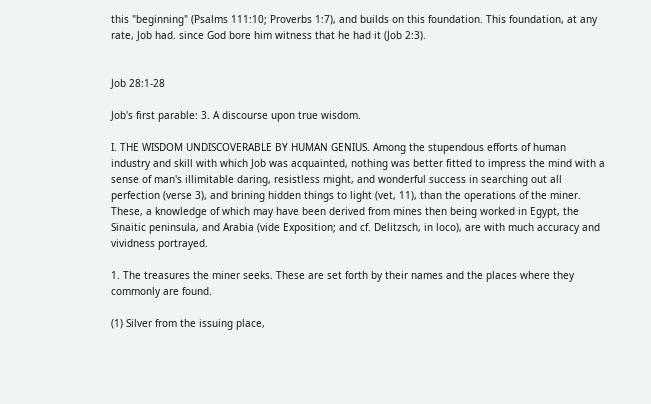this "beginning" (Psalms 111:10; Proverbs 1:7), and builds on this foundation. This foundation, at any rate, Job had. since God bore him witness that he had it (Job 2:3).


Job 28:1-28

Job's first parable: 3. A discourse upon true wisdom.

I. THE WISDOM UNDISCOVERABLE BY HUMAN GENIUS. Among the stupendous efforts of human industry and skill with which Job was acquainted, nothing was better fitted to impress the mind with a sense of man's illimitable daring, resistless might, and wonderful success in searching out all perfection (verse 3), and brining hidden things to light (vet, 11), than the operations of the miner. These, a knowledge of which may have been derived from mines then being worked in Egypt, the Sinaitic peninsula, and Arabia (vide Exposition; and cf. Delitzsch, in loco), are with much accuracy and vividness portrayed.

1. The treasures the miner seeks. These are set forth by their names and the places where they commonly are found.

(1) Silver from the issuing place,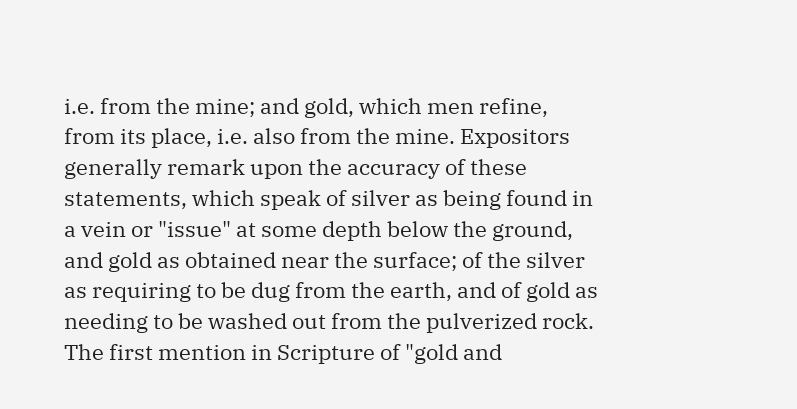i.e. from the mine; and gold, which men refine, from its place, i.e. also from the mine. Expositors generally remark upon the accuracy of these statements, which speak of silver as being found in a vein or "issue" at some depth below the ground, and gold as obtained near the surface; of the silver as requiring to be dug from the earth, and of gold as needing to be washed out from the pulverized rock. The first mention in Scripture of "gold and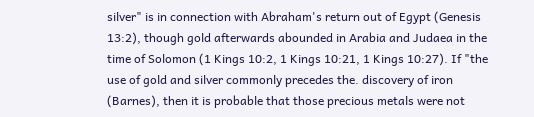silver" is in connection with Abraham's return out of Egypt (Genesis 13:2), though gold afterwards abounded in Arabia and Judaea in the time of Solomon (1 Kings 10:2, 1 Kings 10:21, 1 Kings 10:27). If "the use of gold and silver commonly precedes the. discovery of iron (Barnes), then it is probable that those precious metals were not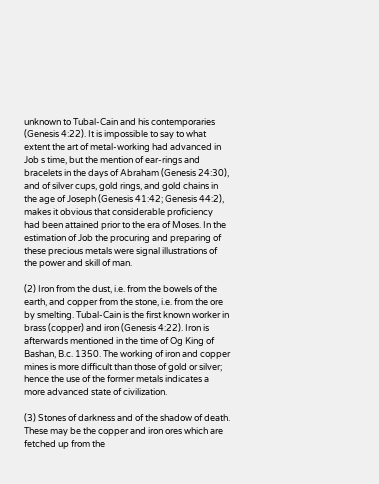unknown to Tubal-Cain and his contemporaries (Genesis 4:22). It is impossible to say to what extent the art of metal-working had advanced in Job s time, but the mention of ear-rings and bracelets in the days of Abraham (Genesis 24:30), and of silver cups, gold rings, and gold chains in the age of Joseph (Genesis 41:42; Genesis 44:2), makes it obvious that considerable proficiency had been attained prior to the era of Moses. In the estimation of Job the procuring and preparing of these precious metals were signal illustrations of the power and skill of man.

(2) Iron from the dust, i.e. from the bowels of the earth, and copper from the stone, i.e. from the ore by smelting. Tubal-Cain is the first known worker in brass (copper) and iron (Genesis 4:22). Iron is afterwards mentioned in the time of Og King of Bashan, B.c. 1350. The working of iron and copper mines is more difficult than those of gold or silver; hence the use of the former metals indicates a more advanced state of civilization.

(3) Stones of darkness and of the shadow of death. These may be the copper and iron ores which are fetched up from the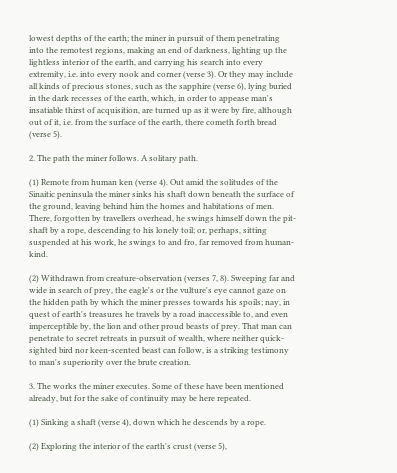lowest depths of the earth; the miner in pursuit of them penetrating into the remotest regions, making an end of darkness, lighting up the lightless interior of the earth, and carrying his search into every extremity, i.e. into every nook and corner (verse 3). Or they may include all kinds of precious stones, such as the sapphire (verse 6), lying buried in the dark recesses of the earth, which, in order to appease man's insatiable thirst of acquisition, are turned up as it were by fire, although out of it, i.e. from the surface of the earth, there cometh forth bread (verse 5).

2. The path the miner follows. A solitary path.

(1) Remote from human ken (verse 4). Out amid the solitudes of the Sinaitic peninsula the miner sinks his shaft down beneath the surface of the ground, leaving behind him the homes and habitations of men. There, forgotten by travellers overhead, he swings himself down the pit-shaft by a rope, descending to his lonely toil; or, perhaps, sitting suspended at his work, he swings to and fro, far removed from human-kind.

(2) Withdrawn from creature-observation (verses 7, 8). Sweeping far and wide in search of prey, the eagle's or the vulture's eye cannot gaze on the hidden path by which the miner presses towards his spoils; nay, in quest of earth's treasures he travels by a road inaccessible to, and even imperceptible by, the lion and other proud beasts of prey. That man can penetrate to secret retreats in pursuit of wealth, where neither quick-sighted bird nor keen-scented beast can follow, is a striking testimony to man's superiority over the brute creation.

3. The works the miner executes. Some of these have been mentioned already, but for the sake of continuity may be here repeated.

(1) Sinking a shaft (verse 4), down which he descends by a rope.

(2) Exploring the interior of the earth's crust (verse 5),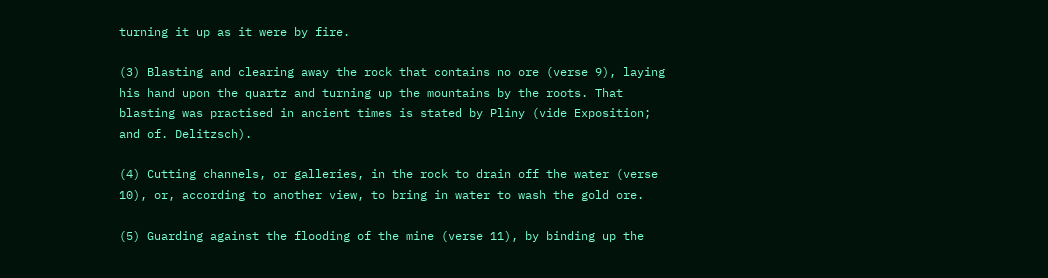turning it up as it were by fire.

(3) Blasting and clearing away the rock that contains no ore (verse 9), laying his hand upon the quartz and turning up the mountains by the roots. That blasting was practised in ancient times is stated by Pliny (vide Exposition; and of. Delitzsch).

(4) Cutting channels, or galleries, in the rock to drain off the water (verse 10), or, according to another view, to bring in water to wash the gold ore.

(5) Guarding against the flooding of the mine (verse 11), by binding up the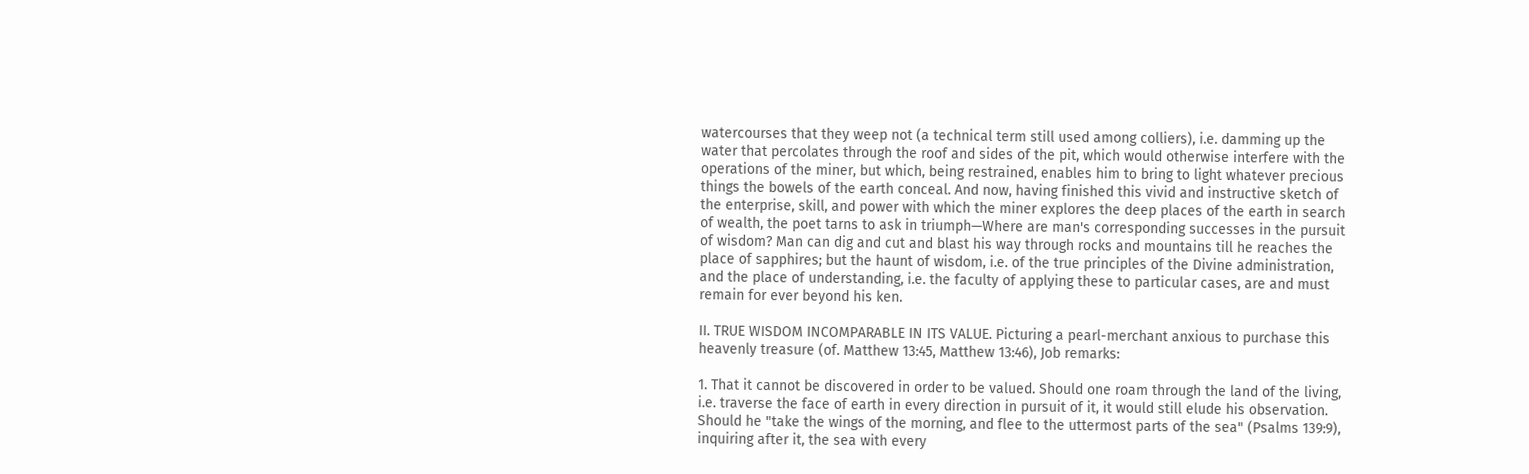watercourses that they weep not (a technical term still used among colliers), i.e. damming up the water that percolates through the roof and sides of the pit, which would otherwise interfere with the operations of the miner, but which, being restrained, enables him to bring to light whatever precious things the bowels of the earth conceal. And now, having finished this vivid and instructive sketch of the enterprise, skill, and power with which the miner explores the deep places of the earth in search of wealth, the poet tarns to ask in triumph—Where are man's corresponding successes in the pursuit of wisdom? Man can dig and cut and blast his way through rocks and mountains till he reaches the place of sapphires; but the haunt of wisdom, i.e. of the true principles of the Divine administration, and the place of understanding, i.e. the faculty of applying these to particular cases, are and must remain for ever beyond his ken.

II. TRUE WISDOM INCOMPARABLE IN ITS VALUE. Picturing a pearl-merchant anxious to purchase this heavenly treasure (of. Matthew 13:45, Matthew 13:46), Job remarks:

1. That it cannot be discovered in order to be valued. Should one roam through the land of the living, i.e. traverse the face of earth in every direction in pursuit of it, it would still elude his observation. Should he "take the wings of the morning, and flee to the uttermost parts of the sea" (Psalms 139:9), inquiring after it, the sea with every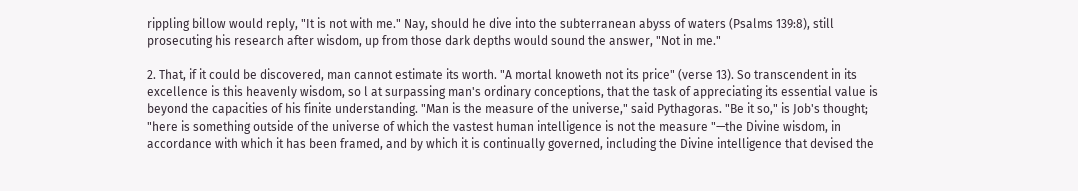rippling billow would reply, "It is not with me." Nay, should he dive into the subterranean abyss of waters (Psalms 139:8), still prosecuting his research after wisdom, up from those dark depths would sound the answer, "Not in me."

2. That, if it could be discovered, man cannot estimate its worth. "A mortal knoweth not its price" (verse 13). So transcendent in its excellence is this heavenly wisdom, so l at surpassing man's ordinary conceptions, that the task of appreciating its essential value is beyond the capacities of his finite understanding. "Man is the measure of the universe," said Pythagoras. "Be it so," is Job's thought; "here is something outside of the universe of which the vastest human intelligence is not the measure "—the Divine wisdom, in accordance with which it has been framed, and by which it is continually governed, including the Divine intelligence that devised the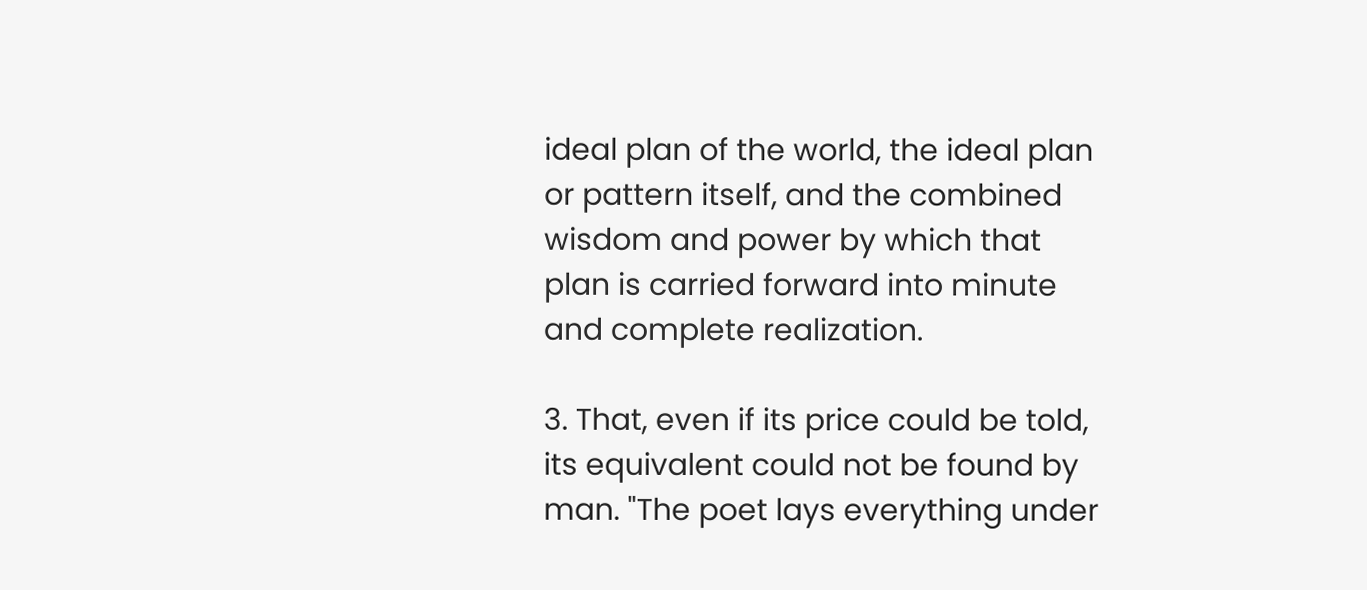ideal plan of the world, the ideal plan or pattern itself, and the combined wisdom and power by which that plan is carried forward into minute and complete realization.

3. That, even if its price could be told, its equivalent could not be found by man. "The poet lays everything under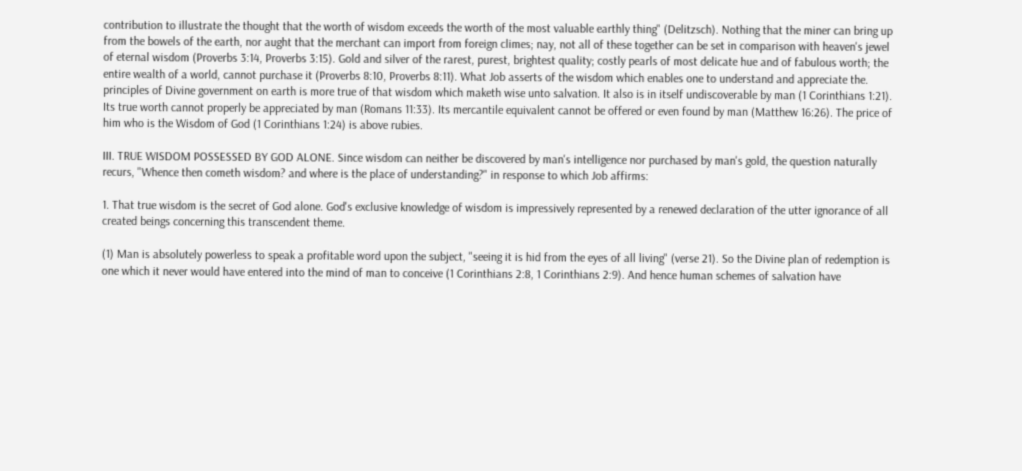contribution to illustrate the thought that the worth of wisdom exceeds the worth of the most valuable earthly thing" (Delitzsch). Nothing that the miner can bring up from the bowels of the earth, nor aught that the merchant can import from foreign climes; nay, not all of these together can be set in comparison with heaven's jewel of eternal wisdom (Proverbs 3:14, Proverbs 3:15). Gold and silver of the rarest, purest, brightest quality; costly pearls of most delicate hue and of fabulous worth; the entire wealth of a world, cannot purchase it (Proverbs 8:10, Proverbs 8:11). What Job asserts of the wisdom which enables one to understand and appreciate the. principles of Divine government on earth is more true of that wisdom which maketh wise unto salvation. It also is in itself undiscoverable by man (1 Corinthians 1:21). Its true worth cannot properly be appreciated by man (Romans 11:33). Its mercantile equivalent cannot be offered or even found by man (Matthew 16:26). The price of him who is the Wisdom of God (1 Corinthians 1:24) is above rubies.

III. TRUE WISDOM POSSESSED BY GOD ALONE. Since wisdom can neither be discovered by man's intelligence nor purchased by man's gold, the question naturally recurs, "Whence then cometh wisdom? and where is the place of understanding?" in response to which Job affirms:

1. That true wisdom is the secret of God alone. God's exclusive knowledge of wisdom is impressively represented by a renewed declaration of the utter ignorance of all created beings concerning this transcendent theme.

(1) Man is absolutely powerless to speak a profitable word upon the subject, "seeing it is hid from the eyes of all living" (verse 21). So the Divine plan of redemption is one which it never would have entered into the mind of man to conceive (1 Corinthians 2:8, 1 Corinthians 2:9). And hence human schemes of salvation have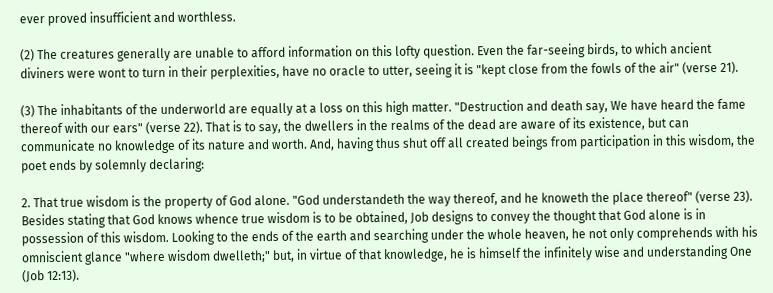ever proved insufficient and worthless.

(2) The creatures generally are unable to afford information on this lofty question. Even the far-seeing birds, to which ancient diviners were wont to turn in their perplexities, have no oracle to utter, seeing it is "kept close from the fowls of the air" (verse 21).

(3) The inhabitants of the underworld are equally at a loss on this high matter. "Destruction and death say, We have heard the fame thereof with our ears" (verse 22). That is to say, the dwellers in the realms of the dead are aware of its existence, but can communicate no knowledge of its nature and worth. And, having thus shut off all created beings from participation in this wisdom, the poet ends by solemnly declaring:

2. That true wisdom is the property of God alone. "God understandeth the way thereof, and he knoweth the place thereof" (verse 23). Besides stating that God knows whence true wisdom is to be obtained, Job designs to convey the thought that God alone is in possession of this wisdom. Looking to the ends of the earth and searching under the whole heaven, he not only comprehends with his omniscient glance "where wisdom dwelleth;" but, in virtue of that knowledge, he is himself the infinitely wise and understanding One (Job 12:13).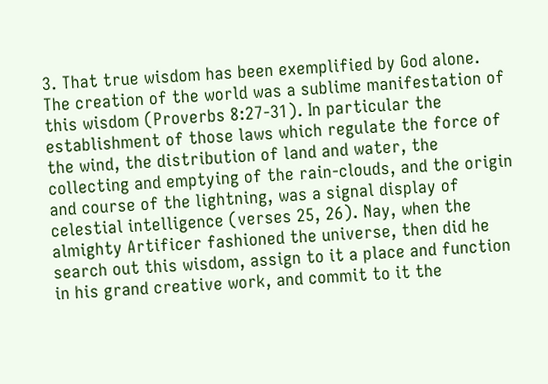3. That true wisdom has been exemplified by God alone. The creation of the world was a sublime manifestation of this wisdom (Proverbs 8:27-31). In particular the establishment of those laws which regulate the force of the wind, the distribution of land and water, the collecting and emptying of the rain-clouds, and the origin and course of the lightning, was a signal display of celestial intelligence (verses 25, 26). Nay, when the almighty Artificer fashioned the universe, then did he search out this wisdom, assign to it a place and function in his grand creative work, and commit to it the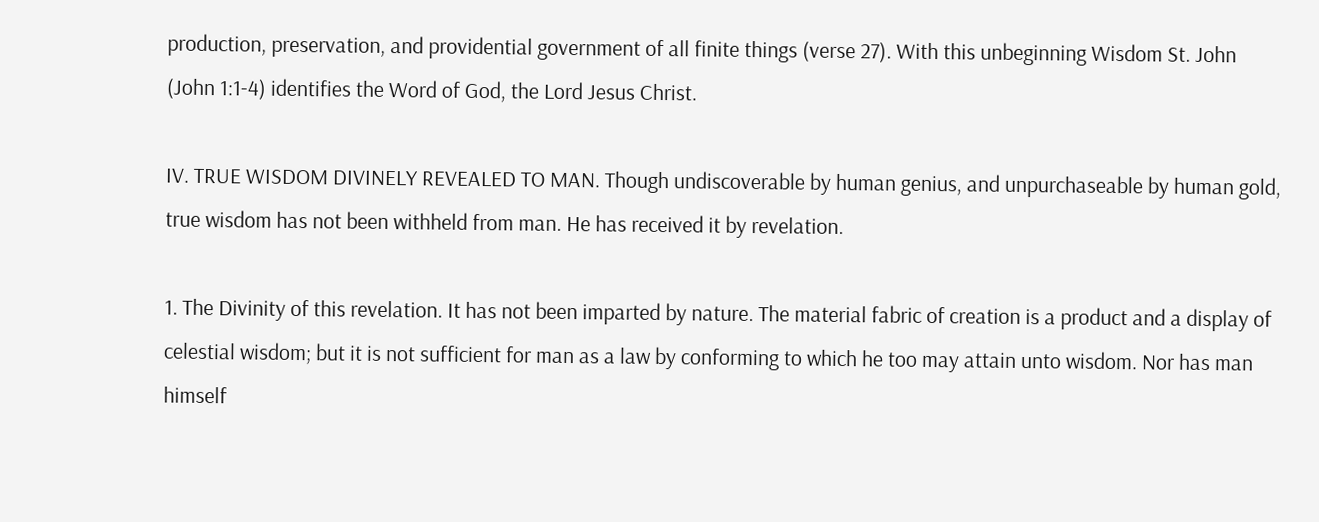production, preservation, and providential government of all finite things (verse 27). With this unbeginning Wisdom St. John (John 1:1-4) identifies the Word of God, the Lord Jesus Christ.

IV. TRUE WISDOM DIVINELY REVEALED TO MAN. Though undiscoverable by human genius, and unpurchaseable by human gold, true wisdom has not been withheld from man. He has received it by revelation.

1. The Divinity of this revelation. It has not been imparted by nature. The material fabric of creation is a product and a display of celestial wisdom; but it is not sufficient for man as a law by conforming to which he too may attain unto wisdom. Nor has man himself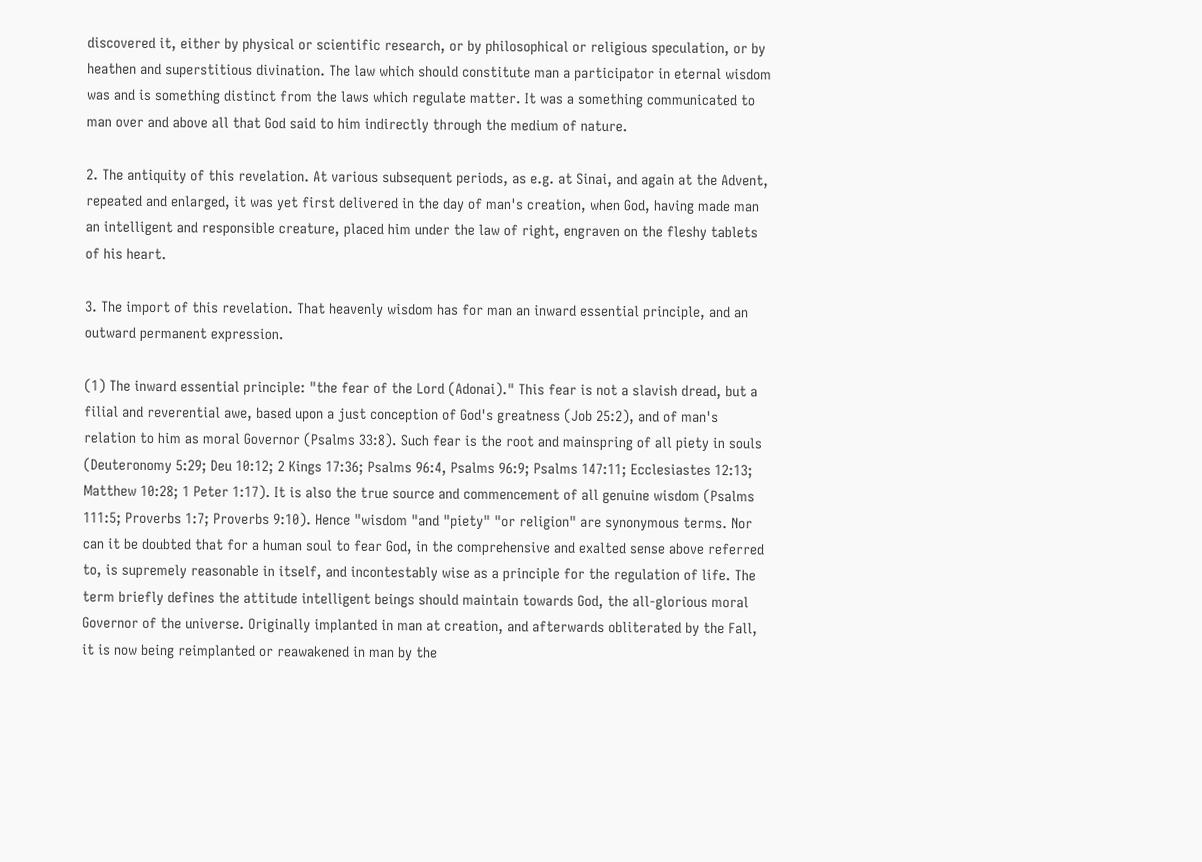discovered it, either by physical or scientific research, or by philosophical or religious speculation, or by heathen and superstitious divination. The law which should constitute man a participator in eternal wisdom was and is something distinct from the laws which regulate matter. It was a something communicated to man over and above all that God said to him indirectly through the medium of nature.

2. The antiquity of this revelation. At various subsequent periods, as e.g. at Sinai, and again at the Advent, repeated and enlarged, it was yet first delivered in the day of man's creation, when God, having made man an intelligent and responsible creature, placed him under the law of right, engraven on the fleshy tablets of his heart.

3. The import of this revelation. That heavenly wisdom has for man an inward essential principle, and an outward permanent expression.

(1) The inward essential principle: "the fear of the Lord (Adonai)." This fear is not a slavish dread, but a filial and reverential awe, based upon a just conception of God's greatness (Job 25:2), and of man's relation to him as moral Governor (Psalms 33:8). Such fear is the root and mainspring of all piety in souls (Deuteronomy 5:29; Deu 10:12; 2 Kings 17:36; Psalms 96:4, Psalms 96:9; Psalms 147:11; Ecclesiastes 12:13; Matthew 10:28; 1 Peter 1:17). It is also the true source and commencement of all genuine wisdom (Psalms 111:5; Proverbs 1:7; Proverbs 9:10). Hence "wisdom "and "piety" "or religion" are synonymous terms. Nor can it be doubted that for a human soul to fear God, in the comprehensive and exalted sense above referred to, is supremely reasonable in itself, and incontestably wise as a principle for the regulation of life. The term briefly defines the attitude intelligent beings should maintain towards God, the all-glorious moral Governor of the universe. Originally implanted in man at creation, and afterwards obliterated by the Fall, it is now being reimplanted or reawakened in man by the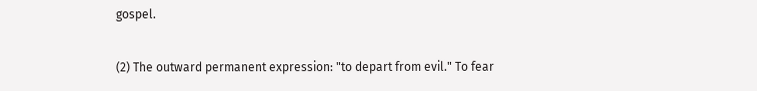gospel.

(2) The outward permanent expression: "to depart from evil." To fear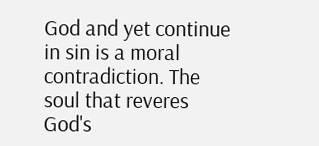God and yet continue in sin is a moral contradiction. The soul that reveres God's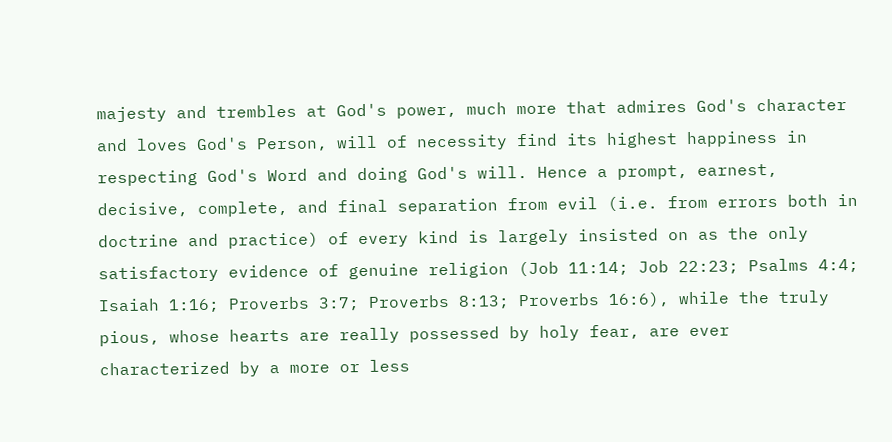majesty and trembles at God's power, much more that admires God's character and loves God's Person, will of necessity find its highest happiness in respecting God's Word and doing God's will. Hence a prompt, earnest, decisive, complete, and final separation from evil (i.e. from errors both in doctrine and practice) of every kind is largely insisted on as the only satisfactory evidence of genuine religion (Job 11:14; Job 22:23; Psalms 4:4; Isaiah 1:16; Proverbs 3:7; Proverbs 8:13; Proverbs 16:6), while the truly pious, whose hearts are really possessed by holy fear, are ever characterized by a more or less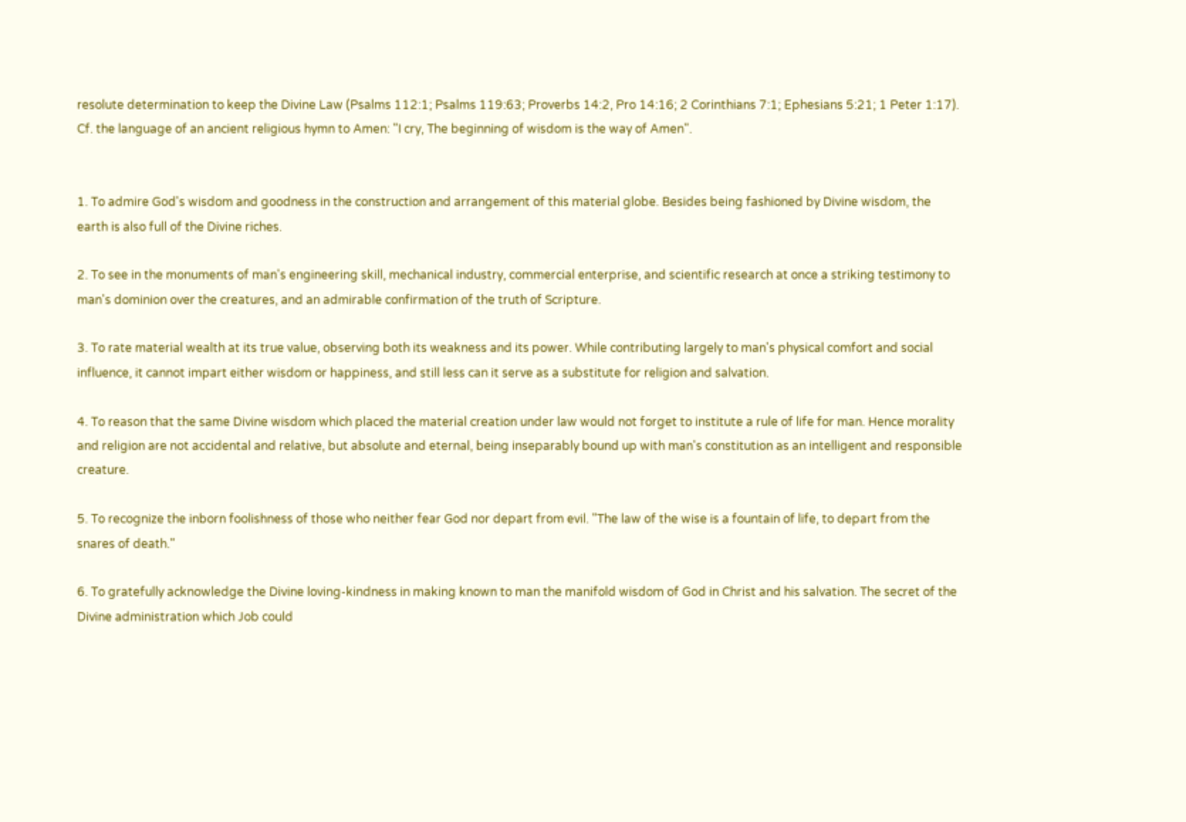resolute determination to keep the Divine Law (Psalms 112:1; Psalms 119:63; Proverbs 14:2, Pro 14:16; 2 Corinthians 7:1; Ephesians 5:21; 1 Peter 1:17). Cf. the language of an ancient religious hymn to Amen: "I cry, The beginning of wisdom is the way of Amen".


1. To admire God's wisdom and goodness in the construction and arrangement of this material globe. Besides being fashioned by Divine wisdom, the earth is also full of the Divine riches.

2. To see in the monuments of man's engineering skill, mechanical industry, commercial enterprise, and scientific research at once a striking testimony to man's dominion over the creatures, and an admirable confirmation of the truth of Scripture.

3. To rate material wealth at its true value, observing both its weakness and its power. While contributing largely to man's physical comfort and social influence, it cannot impart either wisdom or happiness, and still less can it serve as a substitute for religion and salvation.

4. To reason that the same Divine wisdom which placed the material creation under law would not forget to institute a rule of life for man. Hence morality and religion are not accidental and relative, but absolute and eternal, being inseparably bound up with man's constitution as an intelligent and responsible creature.

5. To recognize the inborn foolishness of those who neither fear God nor depart from evil. "The law of the wise is a fountain of life, to depart from the snares of death."

6. To gratefully acknowledge the Divine loving-kindness in making known to man the manifold wisdom of God in Christ and his salvation. The secret of the Divine administration which Job could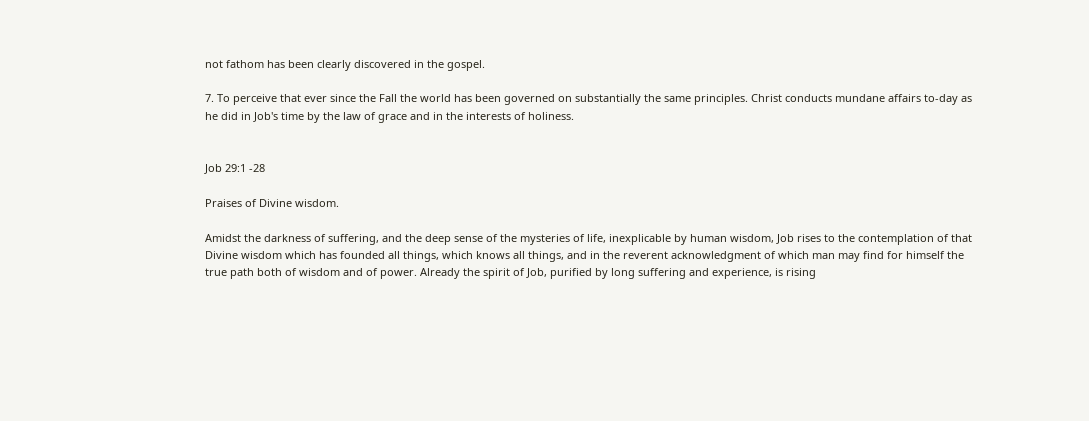not fathom has been clearly discovered in the gospel.

7. To perceive that ever since the Fall the world has been governed on substantially the same principles. Christ conducts mundane affairs to-day as he did in Job's time by the law of grace and in the interests of holiness.


Job 29:1 -28

Praises of Divine wisdom.

Amidst the darkness of suffering, and the deep sense of the mysteries of life, inexplicable by human wisdom, Job rises to the contemplation of that Divine wisdom which has founded all things, which knows all things, and in the reverent acknowledgment of which man may find for himself the true path both of wisdom and of power. Already the spirit of Job, purified by long suffering and experience, is rising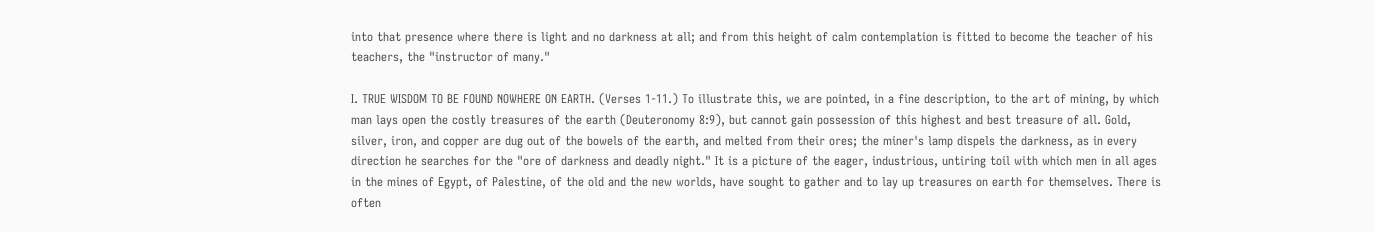into that presence where there is light and no darkness at all; and from this height of calm contemplation is fitted to become the teacher of his teachers, the "instructor of many."

I. TRUE WISDOM TO BE FOUND NOWHERE ON EARTH. (Verses 1-11.) To illustrate this, we are pointed, in a fine description, to the art of mining, by which man lays open the costly treasures of the earth (Deuteronomy 8:9), but cannot gain possession of this highest and best treasure of all. Gold, silver, iron, and copper are dug out of the bowels of the earth, and melted from their ores; the miner's lamp dispels the darkness, as in every direction he searches for the "ore of darkness and deadly night." It is a picture of the eager, industrious, untiring toil with which men in all ages in the mines of Egypt, of Palestine, of the old and the new worlds, have sought to gather and to lay up treasures on earth for themselves. There is often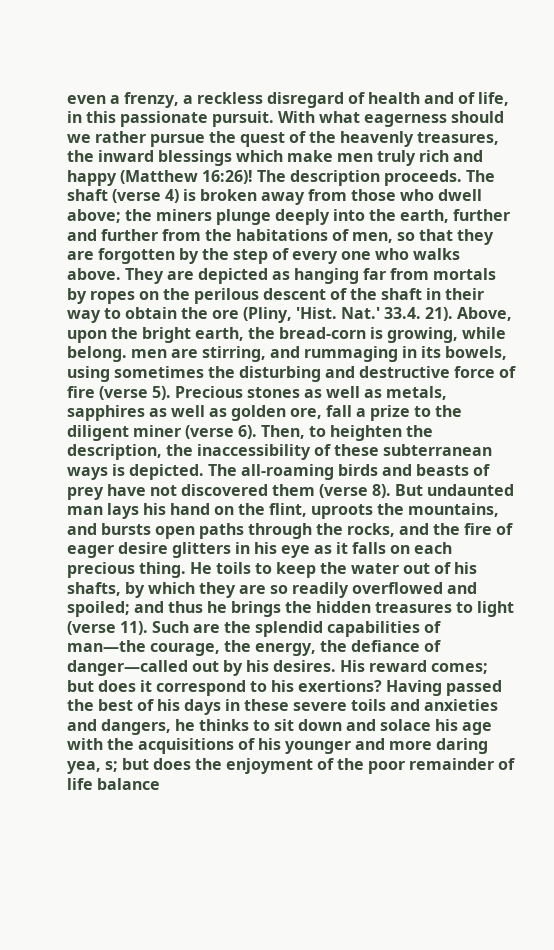even a frenzy, a reckless disregard of health and of life, in this passionate pursuit. With what eagerness should we rather pursue the quest of the heavenly treasures, the inward blessings which make men truly rich and happy (Matthew 16:26)! The description proceeds. The shaft (verse 4) is broken away from those who dwell above; the miners plunge deeply into the earth, further and further from the habitations of men, so that they are forgotten by the step of every one who walks above. They are depicted as hanging far from mortals by ropes on the perilous descent of the shaft in their way to obtain the ore (Pliny, 'Hist. Nat.' 33.4. 21). Above, upon the bright earth, the bread-corn is growing, while belong. men are stirring, and rummaging in its bowels, using sometimes the disturbing and destructive force of fire (verse 5). Precious stones as well as metals, sapphires as well as golden ore, fall a prize to the diligent miner (verse 6). Then, to heighten the description, the inaccessibility of these subterranean ways is depicted. The all-roaming birds and beasts of prey have not discovered them (verse 8). But undaunted man lays his hand on the flint, uproots the mountains, and bursts open paths through the rocks, and the fire of eager desire glitters in his eye as it falls on each precious thing. He toils to keep the water out of his shafts, by which they are so readily overflowed and spoiled; and thus he brings the hidden treasures to light (verse 11). Such are the splendid capabilities of man—the courage, the energy, the defiance of danger—called out by his desires. His reward comes; but does it correspond to his exertions? Having passed the best of his days in these severe toils and anxieties and dangers, he thinks to sit down and solace his age with the acquisitions of his younger and more daring yea, s; but does the enjoyment of the poor remainder of life balance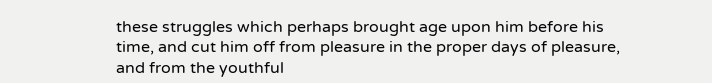these struggles which perhaps brought age upon him before his time, and cut him off from pleasure in the proper days of pleasure, and from the youthful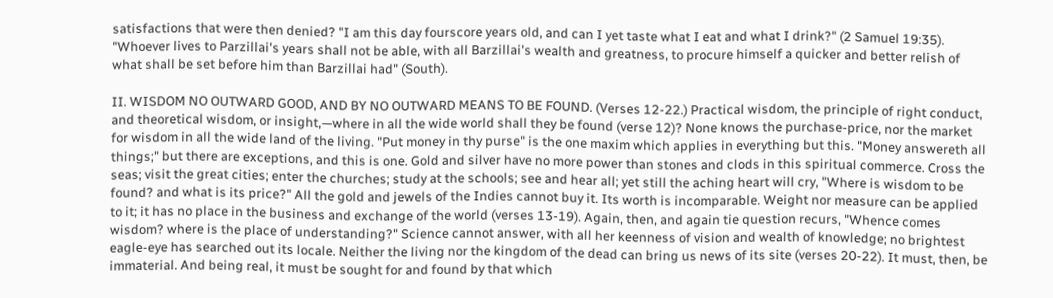satisfactions that were then denied? "I am this day fourscore years old, and can I yet taste what I eat and what I drink?" (2 Samuel 19:35). "Whoever lives to Parzillai's years shall not be able, with all Barzillai's wealth and greatness, to procure himself a quicker and better relish of what shall be set before him than Barzillai had" (South).

II. WISDOM NO OUTWARD GOOD, AND BY NO OUTWARD MEANS TO BE FOUND. (Verses 12-22.) Practical wisdom, the principle of right conduct, and theoretical wisdom, or insight,—where in all the wide world shall they be found (verse 12)? None knows the purchase-price, nor the market for wisdom in all the wide land of the living. "Put money in thy purse" is the one maxim which applies in everything but this. "Money answereth all things;" but there are exceptions, and this is one. Gold and silver have no more power than stones and clods in this spiritual commerce. Cross the seas; visit the great cities; enter the churches; study at the schools; see and hear all; yet still the aching heart will cry, "Where is wisdom to be found? and what is its price?" All the gold and jewels of the Indies cannot buy it. Its worth is incomparable. Weight nor measure can be applied to it; it has no place in the business and exchange of the world (verses 13-19). Again, then, and again tie question recurs, "Whence comes wisdom? where is the place of understanding?" Science cannot answer, with all her keenness of vision and wealth of knowledge; no brightest eagle-eye has searched out its locale. Neither the living nor the kingdom of the dead can bring us news of its site (verses 20-22). It must, then, be immaterial. And being real, it must be sought for and found by that which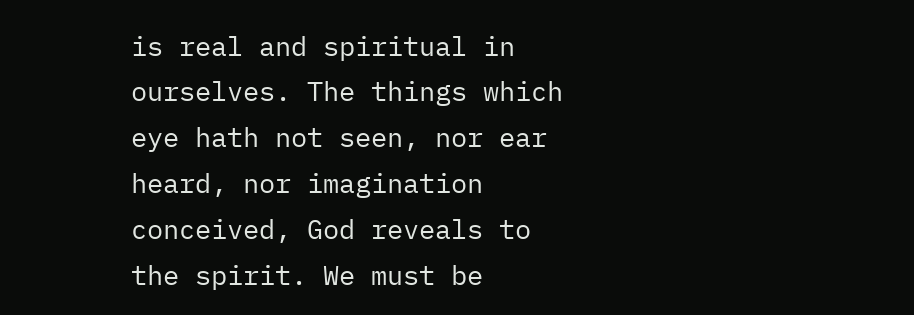is real and spiritual in ourselves. The things which eye hath not seen, nor ear heard, nor imagination conceived, God reveals to the spirit. We must be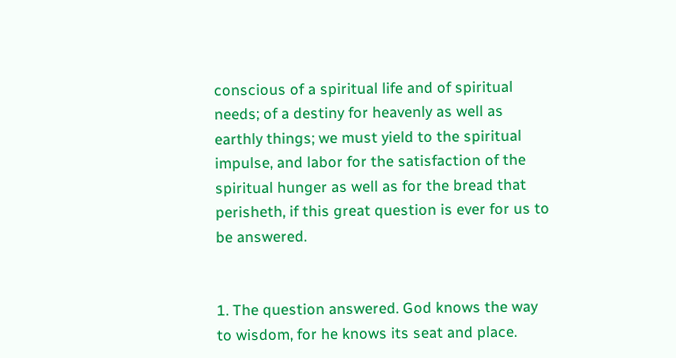conscious of a spiritual life and of spiritual needs; of a destiny for heavenly as well as earthly things; we must yield to the spiritual impulse, and labor for the satisfaction of the spiritual hunger as well as for the bread that perisheth, if this great question is ever for us to be answered.


1. The question answered. God knows the way to wisdom, for he knows its seat and place.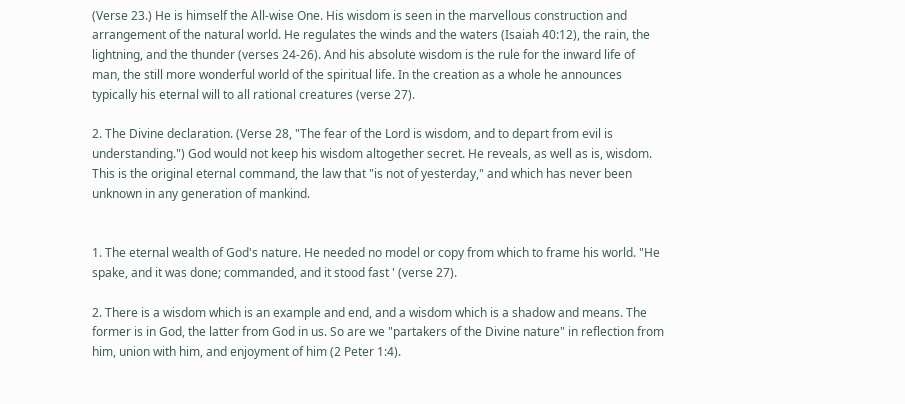(Verse 23.) He is himself the All-wise One. His wisdom is seen in the marvellous construction and arrangement of the natural world. He regulates the winds and the waters (Isaiah 40:12), the rain, the lightning, and the thunder (verses 24-26). And his absolute wisdom is the rule for the inward life of man, the still more wonderful world of the spiritual life. In the creation as a whole he announces typically his eternal will to all rational creatures (verse 27).

2. The Divine declaration. (Verse 28, "The fear of the Lord is wisdom, and to depart from evil is understanding.") God would not keep his wisdom altogether secret. He reveals, as well as is, wisdom. This is the original eternal command, the law that "is not of yesterday," and which has never been unknown in any generation of mankind.


1. The eternal wealth of God's nature. He needed no model or copy from which to frame his world. "He spake, and it was done; commanded, and it stood fast ' (verse 27).

2. There is a wisdom which is an example and end, and a wisdom which is a shadow and means. The former is in God, the latter from God in us. So are we "partakers of the Divine nature" in reflection from him, union with him, and enjoyment of him (2 Peter 1:4).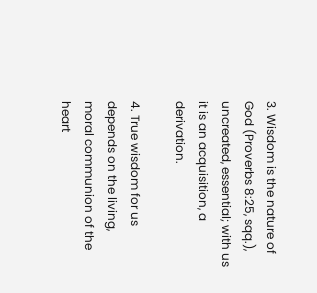3. Wisdom is the nature of God (Proverbs 8:25, sqq.), uncreated, essential; with us it is an acquisition, a derivation.

4. True wisdom for us depends on the living, moral communion of the heart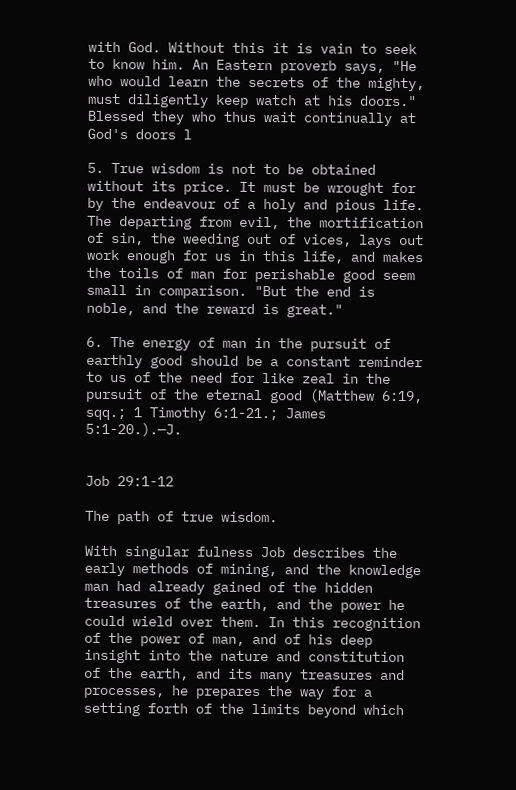with God. Without this it is vain to seek to know him. An Eastern proverb says, "He who would learn the secrets of the mighty, must diligently keep watch at his doors." Blessed they who thus wait continually at God's doors l

5. True wisdom is not to be obtained without its price. It must be wrought for by the endeavour of a holy and pious life. The departing from evil, the mortification of sin, the weeding out of vices, lays out work enough for us in this life, and makes the toils of man for perishable good seem small in comparison. "But the end is noble, and the reward is great."

6. The energy of man in the pursuit of earthly good should be a constant reminder to us of the need for like zeal in the pursuit of the eternal good (Matthew 6:19, sqq.; 1 Timothy 6:1-21.; James 5:1-20.).—J.


Job 29:1-12

The path of true wisdom.

With singular fulness Job describes the early methods of mining, and the knowledge man had already gained of the hidden treasures of the earth, and the power he could wield over them. In this recognition of the power of man, and of his deep insight into the nature and constitution of the earth, and its many treasures and processes, he prepares the way for a setting forth of the limits beyond which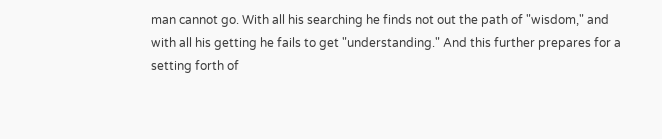man cannot go. With all his searching he finds not out the path of "wisdom," and with all his getting he fails to get "understanding." And this further prepares for a setting forth of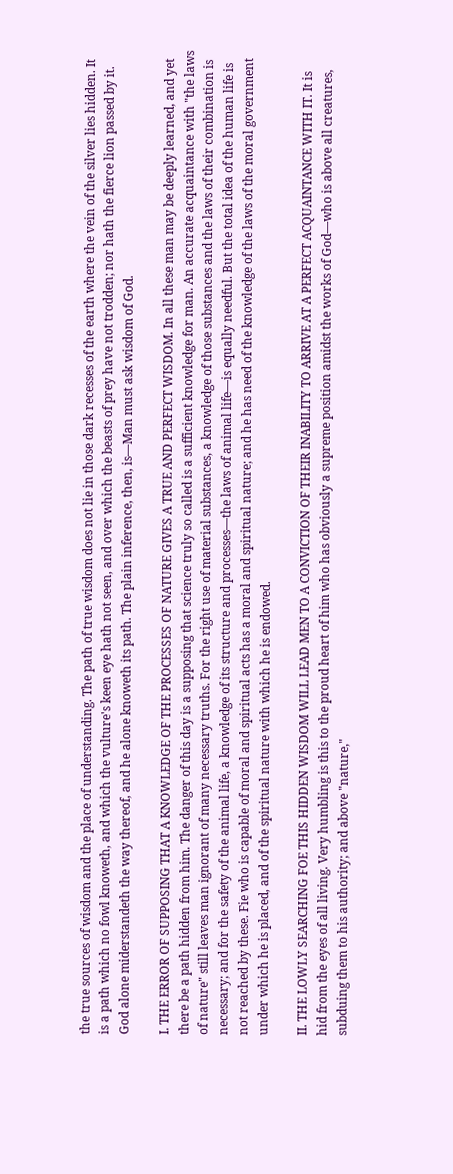the true sources of wisdom and the place of understanding. The path of true wisdom does not lie in those dark recesses of the earth where the vein of the silver lies hidden. It is a path which no fowl knoweth, and which the vulture's keen eye hath not seen, and over which the beasts of prey have not trodden; nor hath the fierce lion passed by it. God alone miderstandeth the way thereof, and he alone knoweth its path. The plain inference, then, is—Man must ask wisdom of God.

I. THE ERROR OF SUPPOSING THAT A KNOWLEDGE OF THE PROCESSES OF NATURE GIVES A TRUE AND PERFECT WISDOM. In all these man may be deeply learned, and yet there be a path hidden from him. The danger of this day is a supposing that science truly so called is a sufficient knowledge for man. An accurate acquaintance with "the laws of nature" still leaves man ignorant of many necessary truths. For the right use of material substances, a knowledge of those substances and the laws of their combination is necessary; and for the safety of the animal life, a knowledge of its structure and processes—the laws of animal life—is equally needful. But the total idea of the human life is not reached by these. Fie who is capable of moral and spiritual acts has a moral and spiritual nature; and he has need of the knowledge of the laws of the moral government under which he is placed, and of the spiritual nature with which he is endowed.

II. THE LOWLY SEARCHING FOE THIS HIDDEN WISDOM WILL LEAD MEN TO A CONVICTION OF THEIR INABILITY TO ARRIVE AT A PERFECT ACQUAINTANCE WITH IT. It is hid from the eyes of all living. Very humbling is this to the proud heart of him who has obviously a supreme position amidst the works of God—who is above all creatures, subduing them to his authority; and above "nature,"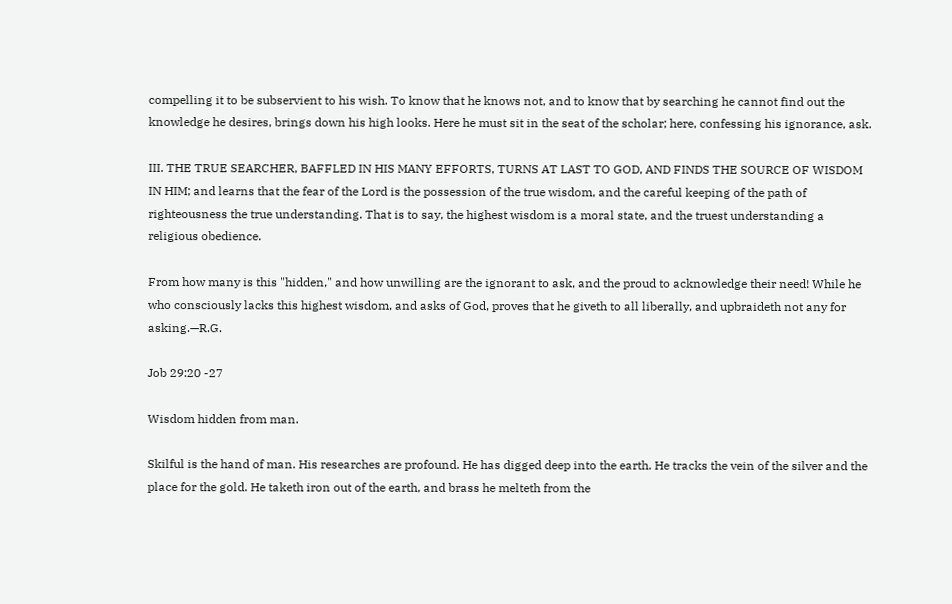compelling it to be subservient to his wish. To know that he knows not, and to know that by searching he cannot find out the knowledge he desires, brings down his high looks. Here he must sit in the seat of the scholar; here, confessing his ignorance, ask.

III. THE TRUE SEARCHER, BAFFLED IN HIS MANY EFFORTS, TURNS AT LAST TO GOD, AND FINDS THE SOURCE OF WISDOM IN HIM; and learns that the fear of the Lord is the possession of the true wisdom, and the careful keeping of the path of righteousness the true understanding. That is to say, the highest wisdom is a moral state, and the truest understanding a religious obedience.

From how many is this "hidden," and how unwilling are the ignorant to ask, and the proud to acknowledge their need! While he who consciously lacks this highest wisdom, and asks of God, proves that he giveth to all liberally, and upbraideth not any for asking.—R.G.

Job 29:20 -27

Wisdom hidden from man.

Skilful is the hand of man. His researches are profound. He has digged deep into the earth. He tracks the vein of the silver and the place for the gold. He taketh iron out of the earth, and brass he melteth from the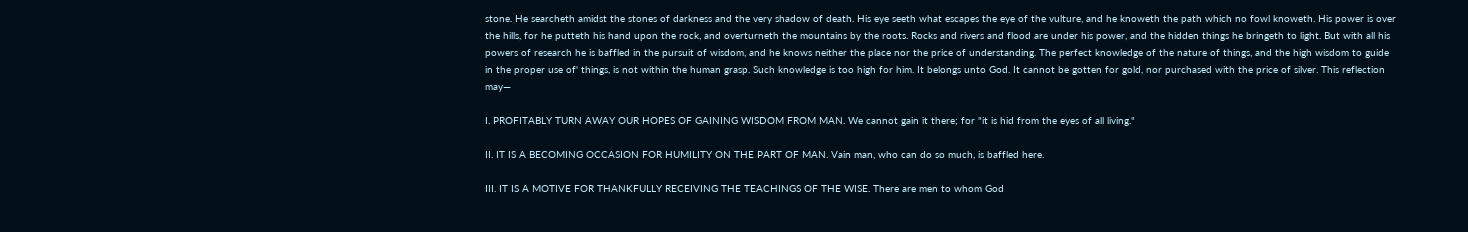stone. He searcheth amidst the stones of darkness and the very shadow of death. His eye seeth what escapes the eye of the vulture, and he knoweth the path which no fowl knoweth. His power is over the hills, for he putteth his hand upon the rock, and overturneth the mountains by the roots. Rocks and rivers and flood are under his power, and the hidden things he bringeth to light. But with all his powers of research he is baffled in the pursuit of wisdom, and he knows neither the place nor the price of understanding. The perfect knowledge of the nature of things, and the high wisdom to guide in the proper use of' things, is not within the human grasp. Such knowledge is too high for him. It belongs unto God. It cannot be gotten for gold, nor purchased with the price of silver. This reflection may—

I. PROFITABLY TURN AWAY OUR HOPES OF GAINING WISDOM FROM MAN. We cannot gain it there; for "it is hid from the eyes of all living."

II. IT IS A BECOMING OCCASION FOR HUMILITY ON THE PART OF MAN. Vain man, who can do so much, is baffled here.

III. IT IS A MOTIVE FOR THANKFULLY RECEIVING THE TEACHINGS OF THE WISE. There are men to whom God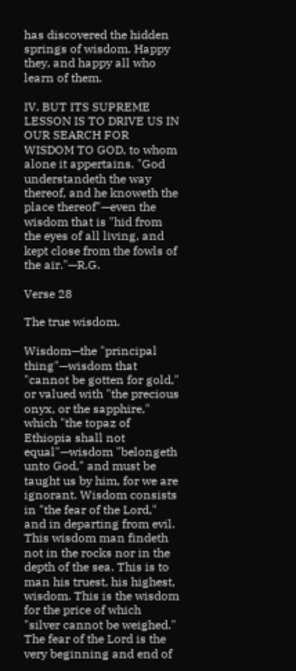has discovered the hidden springs of wisdom. Happy they, and happy all who learn of them.

IV. BUT ITS SUPREME LESSON IS TO DRIVE US IN OUR SEARCH FOR WISDOM TO GOD, to whom alone it appertains. "God understandeth the way thereof, and he knoweth the place thereof"—even the wisdom that is "hid from the eyes of all living, and kept close from the fowls of the air."—R.G.

Verse 28

The true wisdom.

Wisdom—the "principal thing"—wisdom that "cannot be gotten for gold," or valued with "the precious onyx, or the sapphire," which "the topaz of Ethiopia shall not equal"—wisdom "belongeth unto God," and must be taught us by him, for we are ignorant. Wisdom consists in "the fear of the Lord," and in departing from evil. This wisdom man findeth not in the rocks nor in the depth of the sea. This is to man his truest, his highest, wisdom. This is the wisdom for the price of which "silver cannot be weighed." The fear of the Lord is the very beginning and end of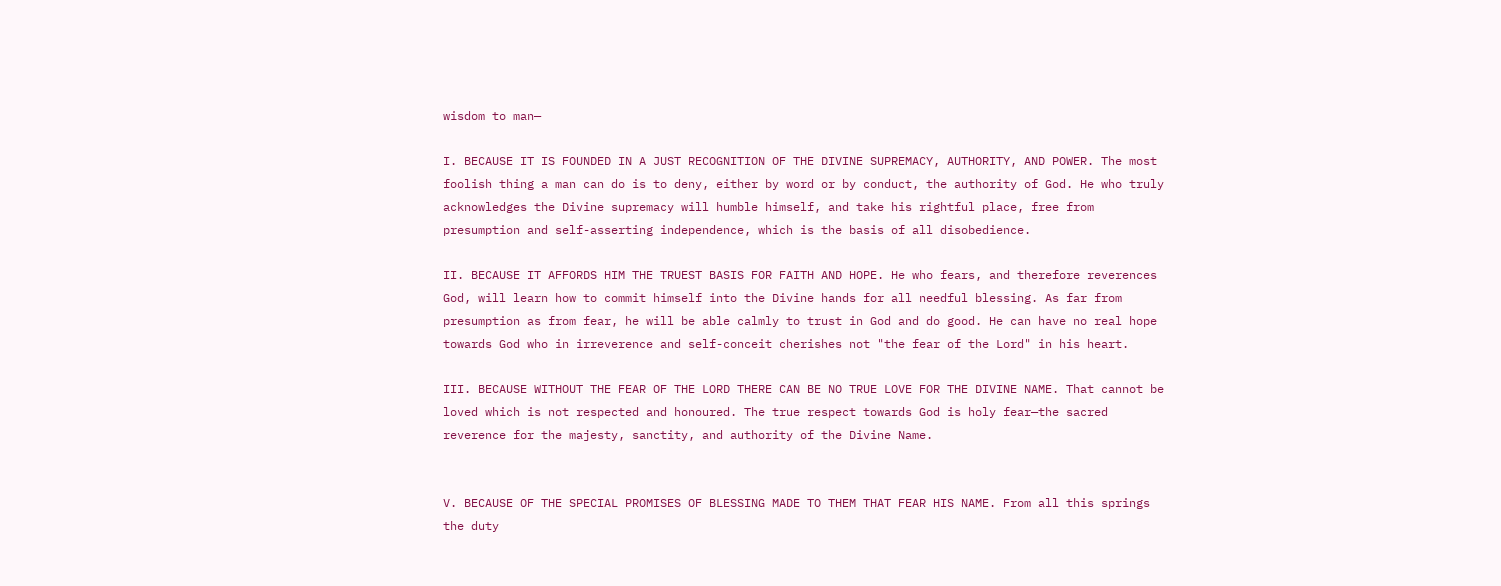wisdom to man—

I. BECAUSE IT IS FOUNDED IN A JUST RECOGNITION OF THE DIVINE SUPREMACY, AUTHORITY, AND POWER. The most foolish thing a man can do is to deny, either by word or by conduct, the authority of God. He who truly acknowledges the Divine supremacy will humble himself, and take his rightful place, free from presumption and self-asserting independence, which is the basis of all disobedience.

II. BECAUSE IT AFFORDS HIM THE TRUEST BASIS FOR FAITH AND HOPE. He who fears, and therefore reverences God, will learn how to commit himself into the Divine hands for all needful blessing. As far from presumption as from fear, he will be able calmly to trust in God and do good. He can have no real hope towards God who in irreverence and self-conceit cherishes not "the fear of the Lord" in his heart.

III. BECAUSE WITHOUT THE FEAR OF THE LORD THERE CAN BE NO TRUE LOVE FOR THE DIVINE NAME. That cannot be loved which is not respected and honoured. The true respect towards God is holy fear—the sacred reverence for the majesty, sanctity, and authority of the Divine Name.


V. BECAUSE OF THE SPECIAL PROMISES OF BLESSING MADE TO THEM THAT FEAR HIS NAME. From all this springs the duty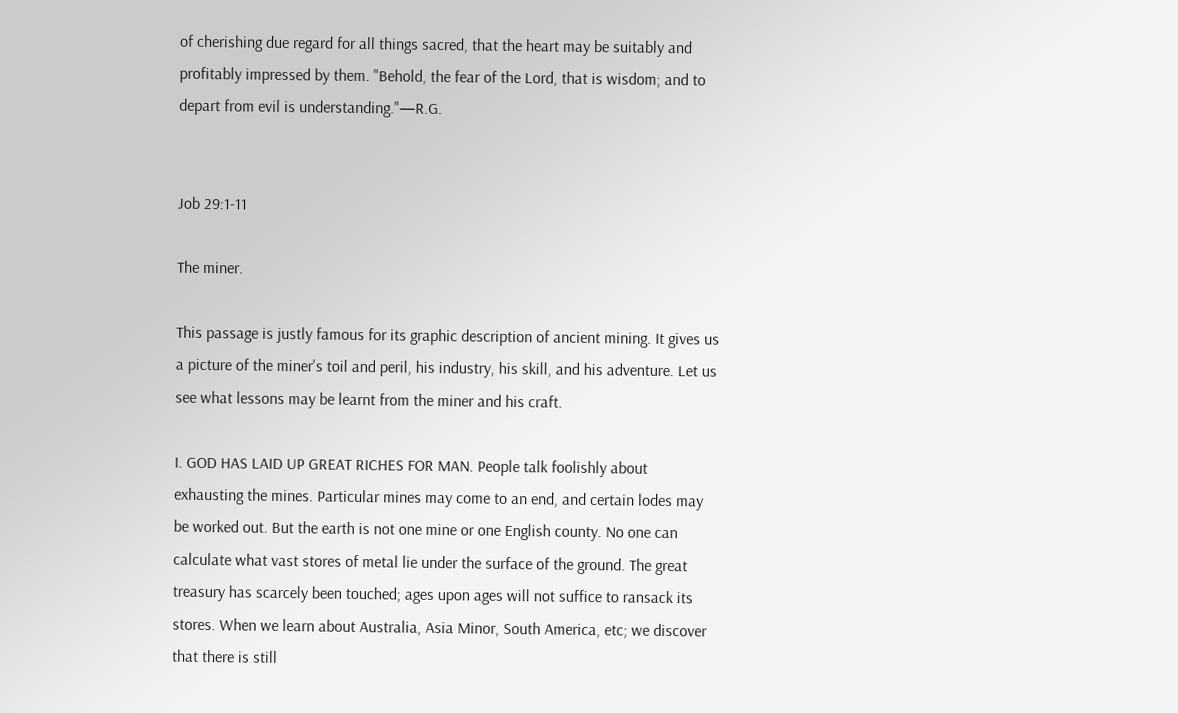of cherishing due regard for all things sacred, that the heart may be suitably and profitably impressed by them. "Behold, the fear of the Lord, that is wisdom; and to depart from evil is understanding."—R.G.


Job 29:1-11

The miner.

This passage is justly famous for its graphic description of ancient mining. It gives us a picture of the miner's toil and peril, his industry, his skill, and his adventure. Let us see what lessons may be learnt from the miner and his craft.

I. GOD HAS LAID UP GREAT RICHES FOR MAN. People talk foolishly about exhausting the mines. Particular mines may come to an end, and certain lodes may be worked out. But the earth is not one mine or one English county. No one can calculate what vast stores of metal lie under the surface of the ground. The great treasury has scarcely been touched; ages upon ages will not suffice to ransack its stores. When we learn about Australia, Asia Minor, South America, etc; we discover that there is still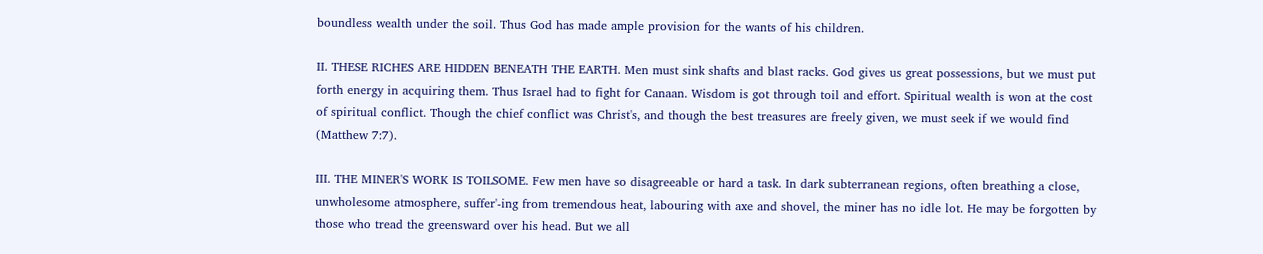boundless wealth under the soil. Thus God has made ample provision for the wants of his children.

II. THESE RICHES ARE HIDDEN BENEATH THE EARTH. Men must sink shafts and blast racks. God gives us great possessions, but we must put forth energy in acquiring them. Thus Israel had to fight for Canaan. Wisdom is got through toil and effort. Spiritual wealth is won at the cost of spiritual conflict. Though the chief conflict was Christ's, and though the best treasures are freely given, we must seek if we would find (Matthew 7:7).

III. THE MINER'S WORK IS TOILSOME. Few men have so disagreeable or hard a task. In dark subterranean regions, often breathing a close, unwholesome atmosphere, suffer'-ing from tremendous heat, labouring with axe and shovel, the miner has no idle lot. He may be forgotten by those who tread the greensward over his head. But we all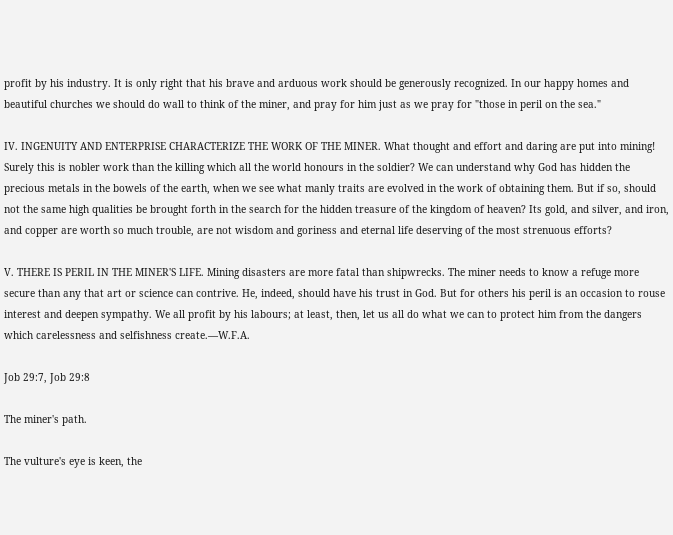profit by his industry. It is only right that his brave and arduous work should be generously recognized. In our happy homes and beautiful churches we should do wall to think of the miner, and pray for him just as we pray for "those in peril on the sea."

IV. INGENUITY AND ENTERPRISE CHARACTERIZE THE WORK OF THE MINER. What thought and effort and daring are put into mining! Surely this is nobler work than the killing which all the world honours in the soldier? We can understand why God has hidden the precious metals in the bowels of the earth, when we see what manly traits are evolved in the work of obtaining them. But if so, should not the same high qualities be brought forth in the search for the hidden treasure of the kingdom of heaven? Its gold, and silver, and iron, and copper are worth so much trouble, are not wisdom and goriness and eternal life deserving of the most strenuous efforts?

V. THERE IS PERIL IN THE MINER'S LIFE. Mining disasters are more fatal than shipwrecks. The miner needs to know a refuge more secure than any that art or science can contrive. He, indeed, should have his trust in God. But for others his peril is an occasion to rouse interest and deepen sympathy. We all profit by his labours; at least, then, let us all do what we can to protect him from the dangers which carelessness and selfishness create.—W.F.A.

Job 29:7, Job 29:8

The miner's path.

The vulture's eye is keen, the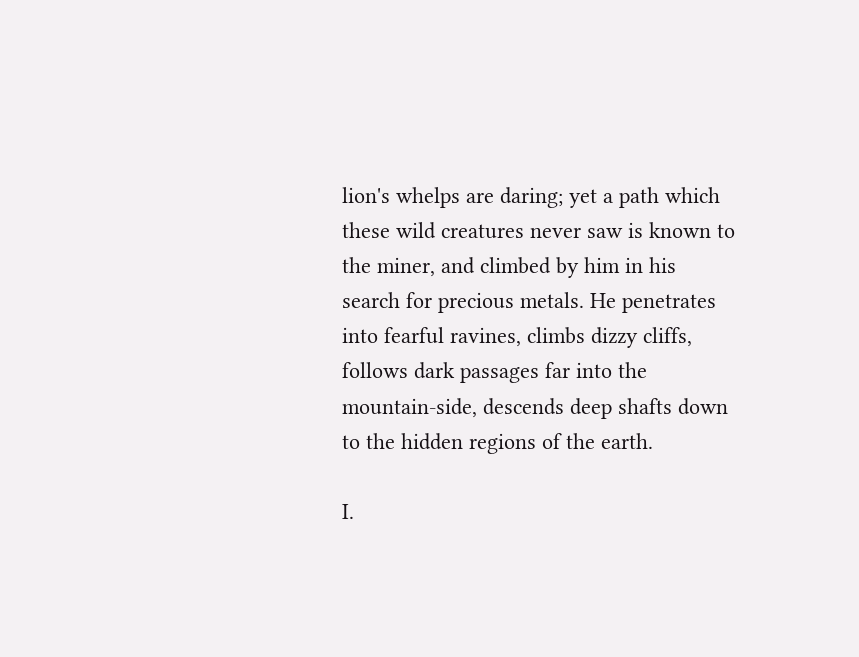lion's whelps are daring; yet a path which these wild creatures never saw is known to the miner, and climbed by him in his search for precious metals. He penetrates into fearful ravines, climbs dizzy cliffs, follows dark passages far into the mountain-side, descends deep shafts down to the hidden regions of the earth.

I.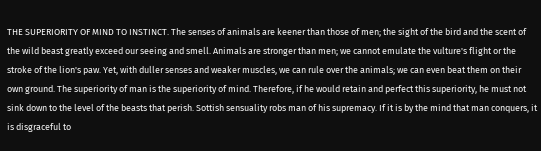THE SUPERIORITY OF MIND TO INSTINCT. The senses of animals are keener than those of men; the sight of the bird and the scent of the wild beast greatly exceed our seeing and smell. Animals are stronger than men; we cannot emulate the vulture's flight or the stroke of the lion's paw. Yet, with duller senses and weaker muscles, we can rule over the animals; we can even beat them on their own ground. The superiority of man is the superiority of mind. Therefore, if he would retain and perfect this superiority, he must not sink down to the level of the beasts that perish. Sottish sensuality robs man of his supremacy. If it is by the mind that man conquers, it is disgraceful to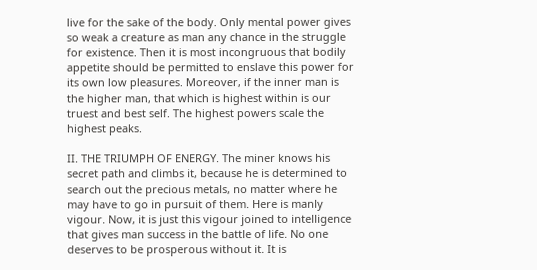live for the sake of the body. Only mental power gives so weak a creature as man any chance in the struggle for existence. Then it is most incongruous that bodily appetite should be permitted to enslave this power for its own low pleasures. Moreover, if the inner man is the higher man, that which is highest within is our truest and best self. The highest powers scale the highest peaks.

II. THE TRIUMPH OF ENERGY. The miner knows his secret path and climbs it, because he is determined to search out the precious metals, no matter where he may have to go in pursuit of them. Here is manly vigour. Now, it is just this vigour joined to intelligence that gives man success in the battle of life. No one deserves to be prosperous without it. It is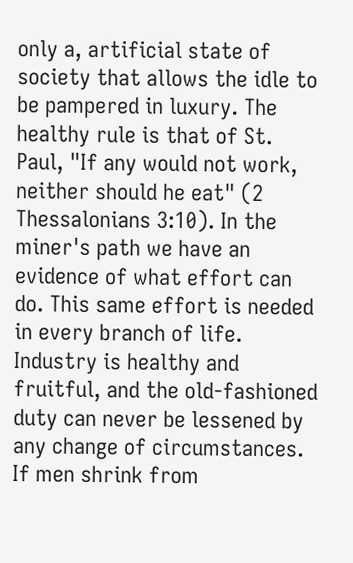only a, artificial state of society that allows the idle to be pampered in luxury. The healthy rule is that of St. Paul, "If any would not work, neither should he eat" (2 Thessalonians 3:10). In the miner's path we have an evidence of what effort can do. This same effort is needed in every branch of life. Industry is healthy and fruitful, and the old-fashioned duty can never be lessened by any change of circumstances. If men shrink from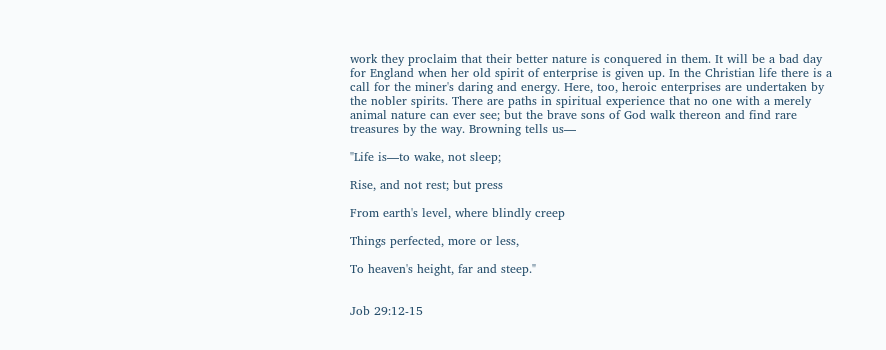work they proclaim that their better nature is conquered in them. It will be a bad day for England when her old spirit of enterprise is given up. In the Christian life there is a call for the miner's daring and energy. Here, too, heroic enterprises are undertaken by the nobler spirits. There are paths in spiritual experience that no one with a merely animal nature can ever see; but the brave sons of God walk thereon and find rare treasures by the way. Browning tells us—

"Life is—to wake, not sleep;

Rise, and not rest; but press

From earth's level, where blindly creep

Things perfected, more or less,

To heaven's height, far and steep."


Job 29:12-15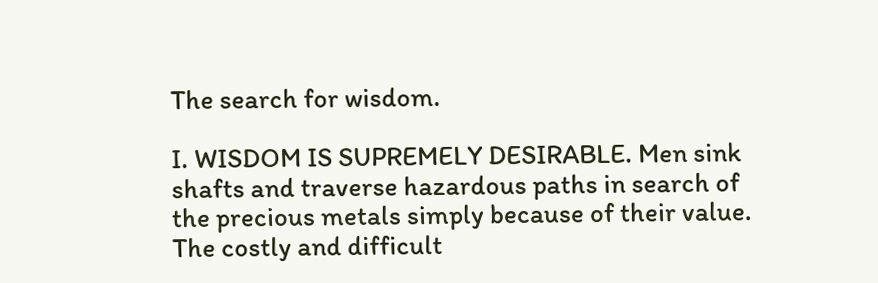The search for wisdom.

I. WISDOM IS SUPREMELY DESIRABLE. Men sink shafts and traverse hazardous paths in search of the precious metals simply because of their value. The costly and difficult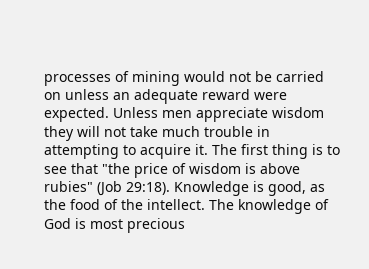processes of mining would not be carried on unless an adequate reward were expected. Unless men appreciate wisdom they will not take much trouble in attempting to acquire it. The first thing is to see that "the price of wisdom is above rubies" (Job 29:18). Knowledge is good, as the food of the intellect. The knowledge of God is most precious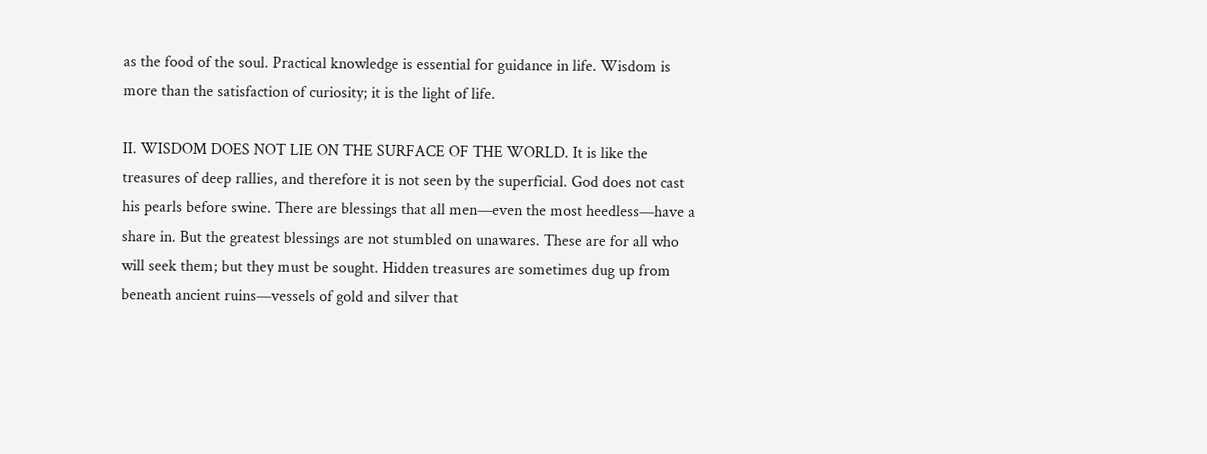as the food of the soul. Practical knowledge is essential for guidance in life. Wisdom is more than the satisfaction of curiosity; it is the light of life.

II. WISDOM DOES NOT LIE ON THE SURFACE OF THE WORLD. It is like the treasures of deep rallies, and therefore it is not seen by the superficial. God does not cast his pearls before swine. There are blessings that all men—even the most heedless—have a share in. But the greatest blessings are not stumbled on unawares. These are for all who will seek them; but they must be sought. Hidden treasures are sometimes dug up from beneath ancient ruins—vessels of gold and silver that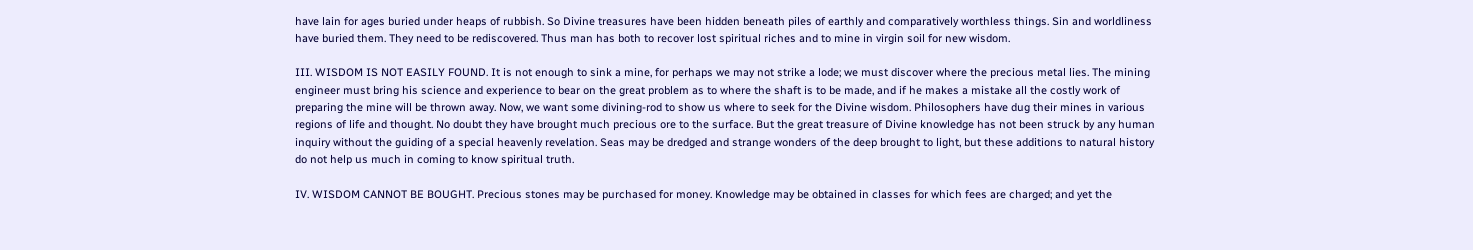have lain for ages buried under heaps of rubbish. So Divine treasures have been hidden beneath piles of earthly and comparatively worthless things. Sin and worldliness have buried them. They need to be rediscovered. Thus man has both to recover lost spiritual riches and to mine in virgin soil for new wisdom.

III. WISDOM IS NOT EASILY FOUND. It is not enough to sink a mine, for perhaps we may not strike a lode; we must discover where the precious metal lies. The mining engineer must bring his science and experience to bear on the great problem as to where the shaft is to be made, and if he makes a mistake all the costly work of preparing the mine will be thrown away. Now, we want some divining-rod to show us where to seek for the Divine wisdom. Philosophers have dug their mines in various regions of life and thought. No doubt they have brought much precious ore to the surface. But the great treasure of Divine knowledge has not been struck by any human inquiry without the guiding of a special heavenly revelation. Seas may be dredged and strange wonders of the deep brought to light, but these additions to natural history do not help us much in coming to know spiritual truth.

IV. WISDOM CANNOT BE BOUGHT. Precious stones may be purchased for money. Knowledge may be obtained in classes for which fees are charged; and yet the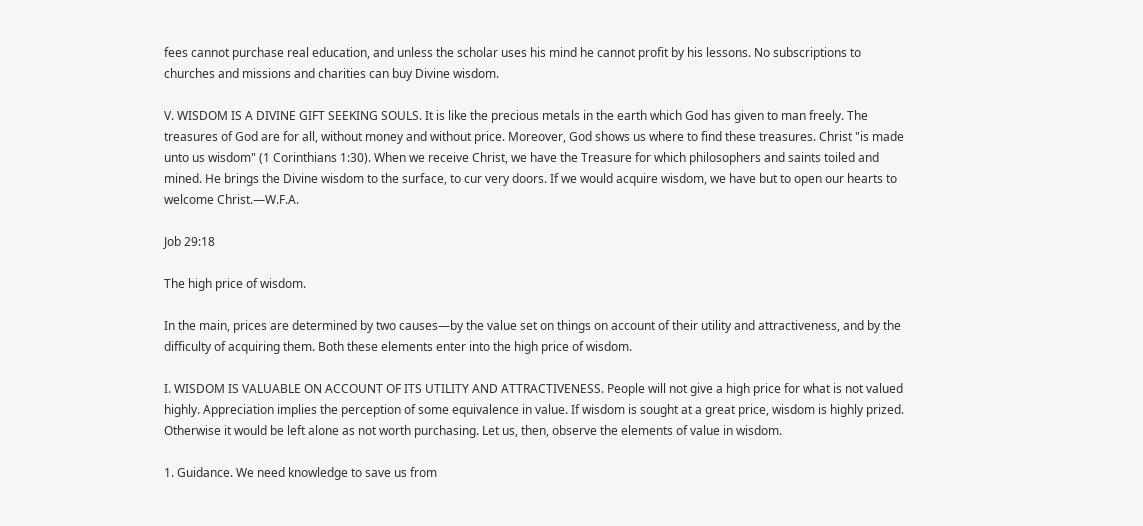fees cannot purchase real education, and unless the scholar uses his mind he cannot profit by his lessons. No subscriptions to churches and missions and charities can buy Divine wisdom.

V. WISDOM IS A DIVINE GIFT SEEKING SOULS. It is like the precious metals in the earth which God has given to man freely. The treasures of God are for all, without money and without price. Moreover, God shows us where to find these treasures. Christ "is made unto us wisdom" (1 Corinthians 1:30). When we receive Christ, we have the Treasure for which philosophers and saints toiled and mined. He brings the Divine wisdom to the surface, to cur very doors. If we would acquire wisdom, we have but to open our hearts to welcome Christ.—W.F.A.

Job 29:18

The high price of wisdom.

In the main, prices are determined by two causes—by the value set on things on account of their utility and attractiveness, and by the difficulty of acquiring them. Both these elements enter into the high price of wisdom.

I. WISDOM IS VALUABLE ON ACCOUNT OF ITS UTILITY AND ATTRACTIVENESS. People will not give a high price for what is not valued highly. Appreciation implies the perception of some equivalence in value. If wisdom is sought at a great price, wisdom is highly prized. Otherwise it would be left alone as not worth purchasing. Let us, then, observe the elements of value in wisdom.

1. Guidance. We need knowledge to save us from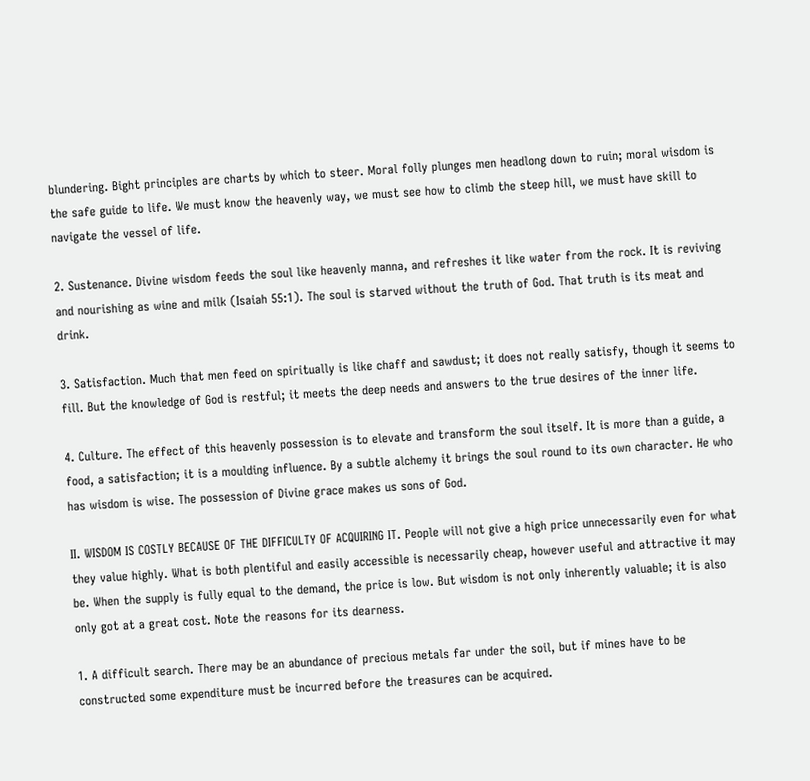blundering. Bight principles are charts by which to steer. Moral folly plunges men headlong down to ruin; moral wisdom is the safe guide to life. We must know the heavenly way, we must see how to climb the steep hill, we must have skill to navigate the vessel of life.

2. Sustenance. Divine wisdom feeds the soul like heavenly manna, and refreshes it like water from the rock. It is reviving and nourishing as wine and milk (Isaiah 55:1). The soul is starved without the truth of God. That truth is its meat and drink.

3. Satisfaction. Much that men feed on spiritually is like chaff and sawdust; it does not really satisfy, though it seems to fill. But the knowledge of God is restful; it meets the deep needs and answers to the true desires of the inner life.

4. Culture. The effect of this heavenly possession is to elevate and transform the soul itself. It is more than a guide, a food, a satisfaction; it is a moulding influence. By a subtle alchemy it brings the soul round to its own character. He who has wisdom is wise. The possession of Divine grace makes us sons of God.

II. WISDOM IS COSTLY BECAUSE OF THE DIFFICULTY OF ACQUIRING IT. People will not give a high price unnecessarily even for what they value highly. What is both plentiful and easily accessible is necessarily cheap, however useful and attractive it may be. When the supply is fully equal to the demand, the price is low. But wisdom is not only inherently valuable; it is also only got at a great cost. Note the reasons for its dearness.

1. A difficult search. There may be an abundance of precious metals far under the soil, but if mines have to be constructed some expenditure must be incurred before the treasures can be acquired.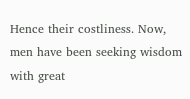Hence their costliness. Now, men have been seeking wisdom with great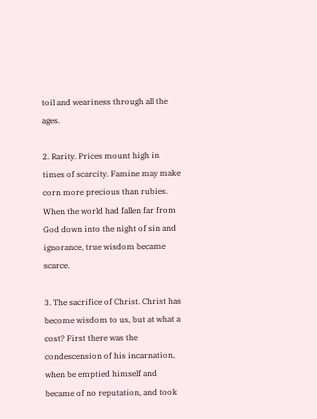toil and weariness through all the ages.

2. Rarity. Prices mount high in times of scarcity. Famine may make corn more precious than rubies. When the world had fallen far from God down into the night of sin and ignorance, true wisdom became scarce.

3. The sacrifice of Christ. Christ has become wisdom to us, but at what a cost? First there was the condescension of his incarnation, when be emptied himself and became of no reputation, and took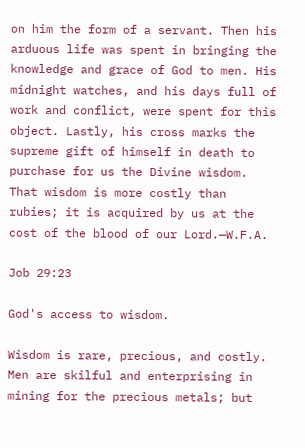on him the form of a servant. Then his arduous life was spent in bringing the knowledge and grace of God to men. His midnight watches, and his days full of work and conflict, were spent for this object. Lastly, his cross marks the supreme gift of himself in death to purchase for us the Divine wisdom. That wisdom is more costly than rubies; it is acquired by us at the cost of the blood of our Lord.—W.F.A.

Job 29:23

God's access to wisdom.

Wisdom is rare, precious, and costly. Men are skilful and enterprising in mining for the precious metals; but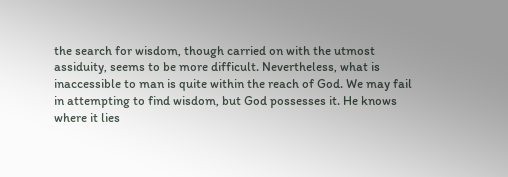the search for wisdom, though carried on with the utmost assiduity, seems to be more difficult. Nevertheless, what is inaccessible to man is quite within the reach of God. We may fail in attempting to find wisdom, but God possesses it. He knows where it lies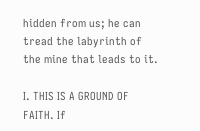hidden from us; he can tread the labyrinth of the mine that leads to it.

I. THIS IS A GROUND OF FAITH. If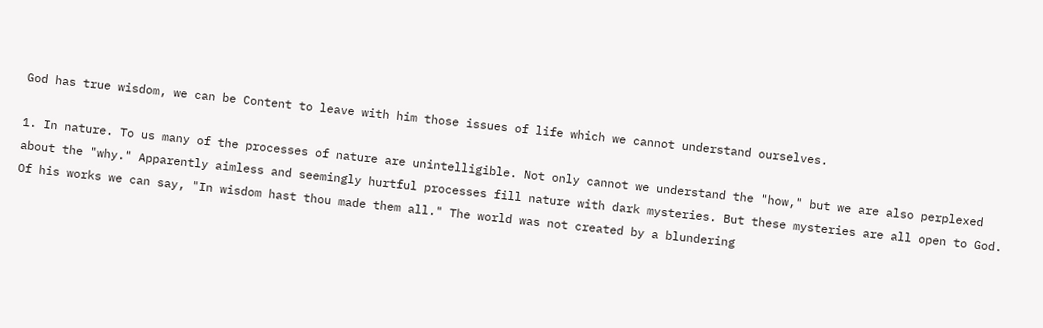God has true wisdom, we can be Content to leave with him those issues of life which we cannot understand ourselves.

1. In nature. To us many of the processes of nature are unintelligible. Not only cannot we understand the "how," but we are also perplexed about the "why." Apparently aimless and seemingly hurtful processes fill nature with dark mysteries. But these mysteries are all open to God. Of his works we can say, "In wisdom hast thou made them all." The world was not created by a blundering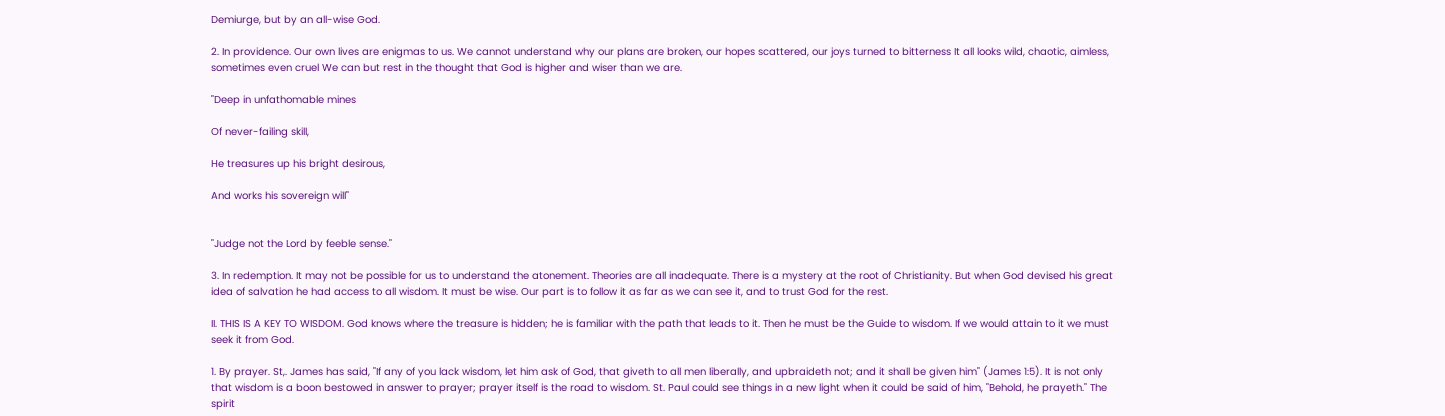Demiurge, but by an all-wise God.

2. In providence. Our own lives are enigmas to us. We cannot understand why our plans are broken, our hopes scattered, our joys turned to bitterness It all looks wild, chaotic, aimless, sometimes even cruel We can but rest in the thought that God is higher and wiser than we are.

"Deep in unfathomable mines

Of never-failing skill,

He treasures up his bright desirous,

And works his sovereign will"


"Judge not the Lord by feeble sense."

3. In redemption. It may not be possible for us to understand the atonement. Theories are all inadequate. There is a mystery at the root of Christianity. But when God devised his great idea of salvation he had access to all wisdom. It must be wise. Our part is to follow it as far as we can see it, and to trust God for the rest.

II. THIS IS A KEY TO WISDOM. God knows where the treasure is hidden; he is familiar with the path that leads to it. Then he must be the Guide to wisdom. If we would attain to it we must seek it from God.

1. By prayer. St,. James has said, "If any of you lack wisdom, let him ask of God, that giveth to all men liberally, and upbraideth not; and it shall be given him" (James 1:5). It is not only that wisdom is a boon bestowed in answer to prayer; prayer itself is the road to wisdom. St. Paul could see things in a new light when it could be said of him, "Behold, he prayeth." The spirit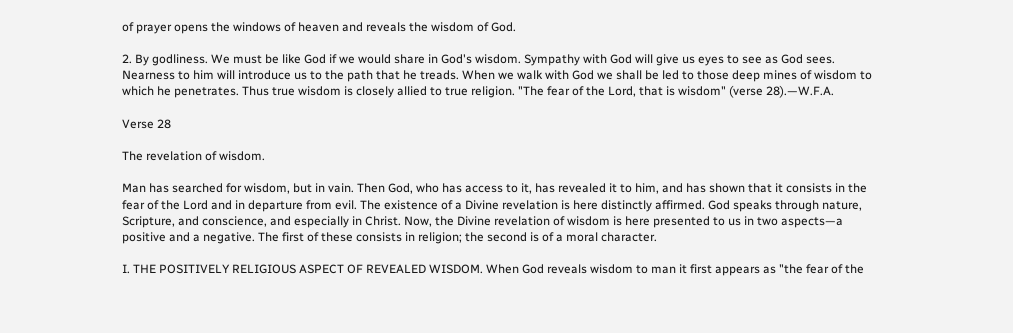of prayer opens the windows of heaven and reveals the wisdom of God.

2. By godliness. We must be like God if we would share in God's wisdom. Sympathy with God will give us eyes to see as God sees. Nearness to him will introduce us to the path that he treads. When we walk with God we shall be led to those deep mines of wisdom to which he penetrates. Thus true wisdom is closely allied to true religion. "The fear of the Lord, that is wisdom" (verse 28).—W.F.A.

Verse 28

The revelation of wisdom.

Man has searched for wisdom, but in vain. Then God, who has access to it, has revealed it to him, and has shown that it consists in the fear of the Lord and in departure from evil. The existence of a Divine revelation is here distinctly affirmed. God speaks through nature, Scripture, and conscience, and especially in Christ. Now, the Divine revelation of wisdom is here presented to us in two aspects—a positive and a negative. The first of these consists in religion; the second is of a moral character.

I. THE POSITIVELY RELIGIOUS ASPECT OF REVEALED WISDOM. When God reveals wisdom to man it first appears as "the fear of the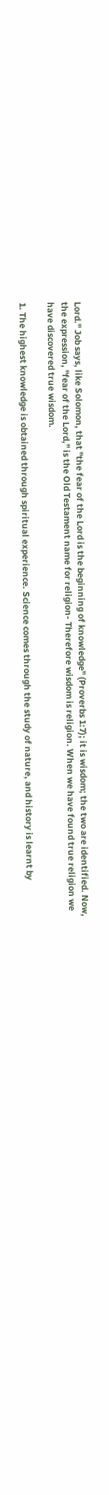Lord." Job says, like Solomon, that "the fear of the Lord is the beginning of knowledge" (Proverbs 1:7); it is wisdom; the two are identified. Now, the expression, "fear of the Lord," is the Old Testament name for religion- Therefore wisdom is religion. When we have found true religion we have discovered true wisdom.

1. The highest knowledge is obtained through spiritual experience. Science comes through the study of nature, and history is learnt by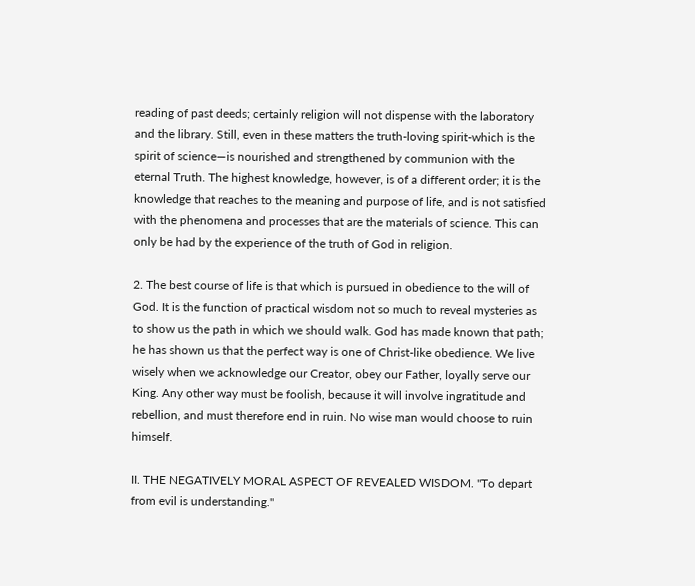reading of past deeds; certainly religion will not dispense with the laboratory and the library. Still, even in these matters the truth-loving spirit-which is the spirit of science—is nourished and strengthened by communion with the eternal Truth. The highest knowledge, however, is of a different order; it is the knowledge that reaches to the meaning and purpose of life, and is not satisfied with the phenomena and processes that are the materials of science. This can only be had by the experience of the truth of God in religion.

2. The best course of life is that which is pursued in obedience to the will of God. It is the function of practical wisdom not so much to reveal mysteries as to show us the path in which we should walk. God has made known that path; he has shown us that the perfect way is one of Christ-like obedience. We live wisely when we acknowledge our Creator, obey our Father, loyally serve our King. Any other way must be foolish, because it will involve ingratitude and rebellion, and must therefore end in ruin. No wise man would choose to ruin himself.

II. THE NEGATIVELY MORAL ASPECT OF REVEALED WISDOM. "To depart from evil is understanding."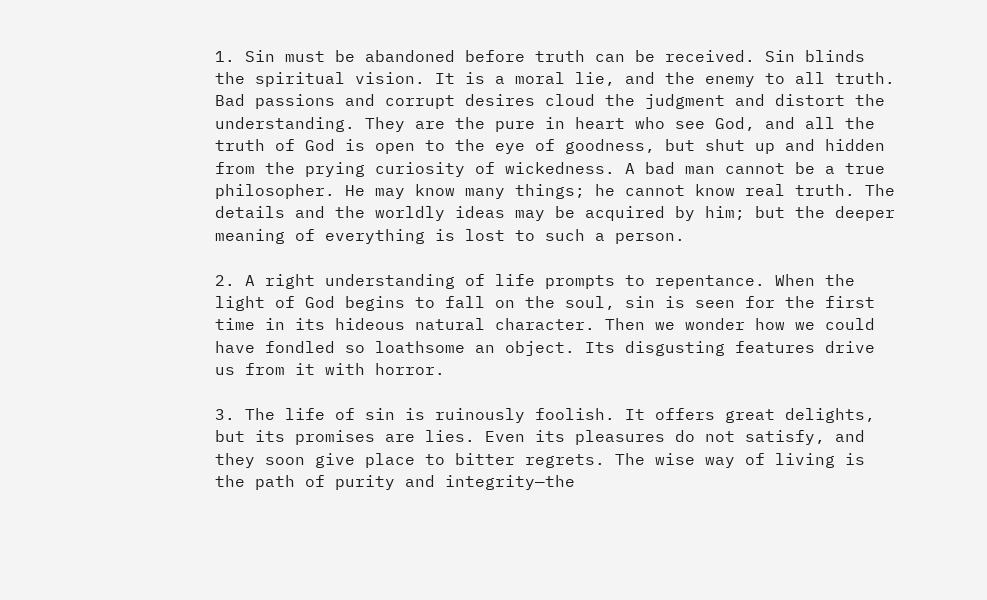1. Sin must be abandoned before truth can be received. Sin blinds the spiritual vision. It is a moral lie, and the enemy to all truth. Bad passions and corrupt desires cloud the judgment and distort the understanding. They are the pure in heart who see God, and all the truth of God is open to the eye of goodness, but shut up and hidden from the prying curiosity of wickedness. A bad man cannot be a true philosopher. He may know many things; he cannot know real truth. The details and the worldly ideas may be acquired by him; but the deeper meaning of everything is lost to such a person.

2. A right understanding of life prompts to repentance. When the light of God begins to fall on the soul, sin is seen for the first time in its hideous natural character. Then we wonder how we could have fondled so loathsome an object. Its disgusting features drive us from it with horror.

3. The life of sin is ruinously foolish. It offers great delights, but its promises are lies. Even its pleasures do not satisfy, and they soon give place to bitter regrets. The wise way of living is the path of purity and integrity—the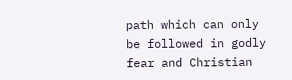path which can only be followed in godly fear and Christian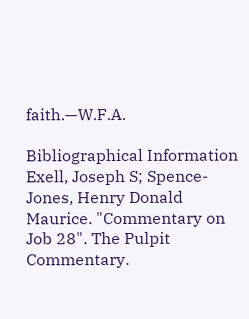faith.—W.F.A.

Bibliographical Information
Exell, Joseph S; Spence-Jones, Henry Donald Maurice. "Commentary on Job 28". The Pulpit Commentary.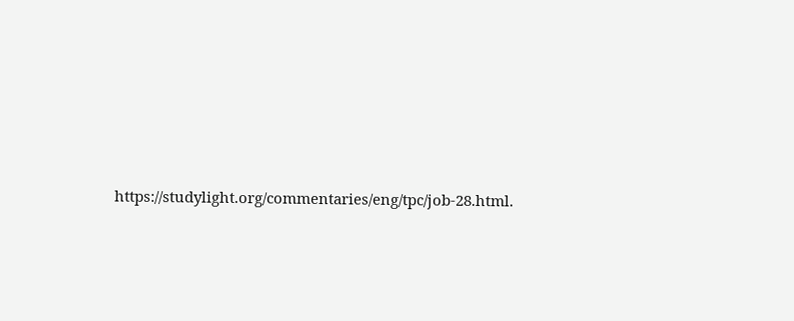https://studylight.org/commentaries/eng/tpc/job-28.html.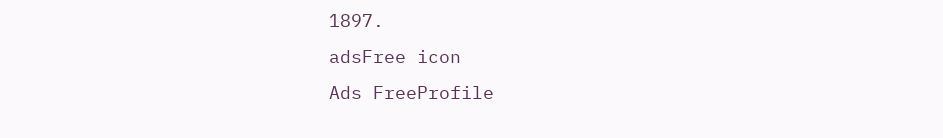1897.
adsFree icon
Ads FreeProfile